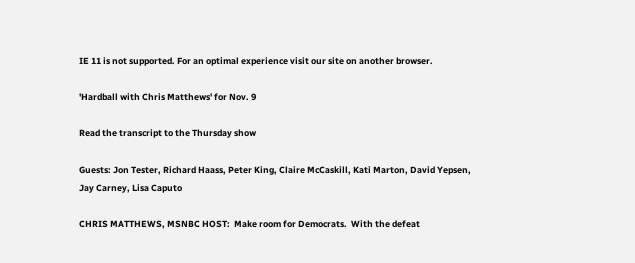IE 11 is not supported. For an optimal experience visit our site on another browser.

'Hardball with Chris Matthews' for Nov. 9

Read the transcript to the Thursday show

Guests: Jon Tester, Richard Haass, Peter King, Claire McCaskill, Kati Marton, David Yepsen, Jay Carney, Lisa Caputo

CHRIS MATTHEWS, MSNBC HOST:  Make room for Democrats.  With the defeat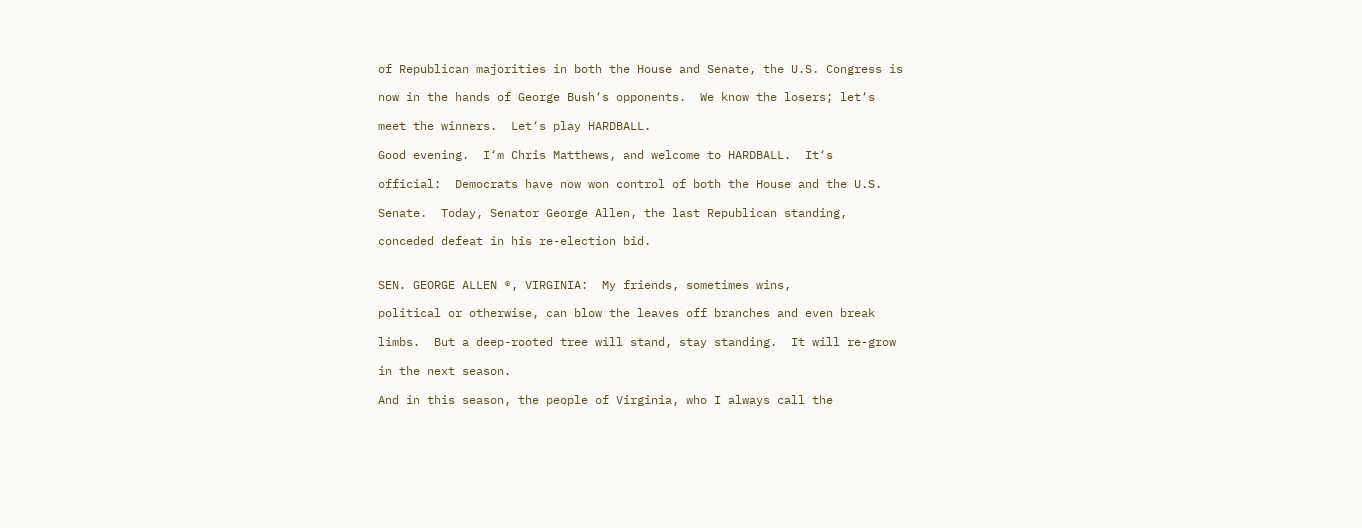of Republican majorities in both the House and Senate, the U.S. Congress is

now in the hands of George Bush‘s opponents.  We know the losers; let‘s

meet the winners.  Let‘s play HARDBALL.

Good evening.  I‘m Chris Matthews, and welcome to HARDBALL.  It‘s

official:  Democrats have now won control of both the House and the U.S.

Senate.  Today, Senator George Allen, the last Republican standing,

conceded defeat in his re-election bid.


SEN. GEORGE ALLEN ®, VIRGINIA:  My friends, sometimes wins,

political or otherwise, can blow the leaves off branches and even break

limbs.  But a deep-rooted tree will stand, stay standing.  It will re-grow

in the next season.

And in this season, the people of Virginia, who I always call the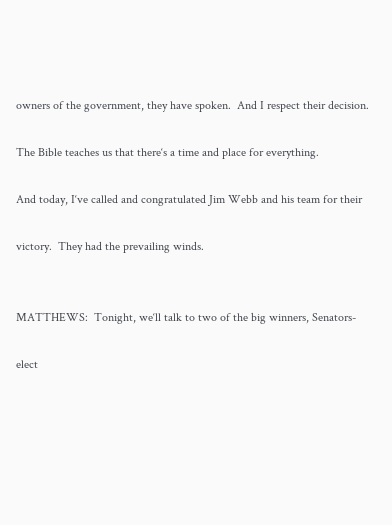owners of the government, they have spoken.  And I respect their decision.

The Bible teaches us that there‘s a time and place for everything.

And today, I‘ve called and congratulated Jim Webb and his team for their

victory.  They had the prevailing winds.


MATTHEWS:  Tonight, we‘ll talk to two of the big winners, Senators-

elect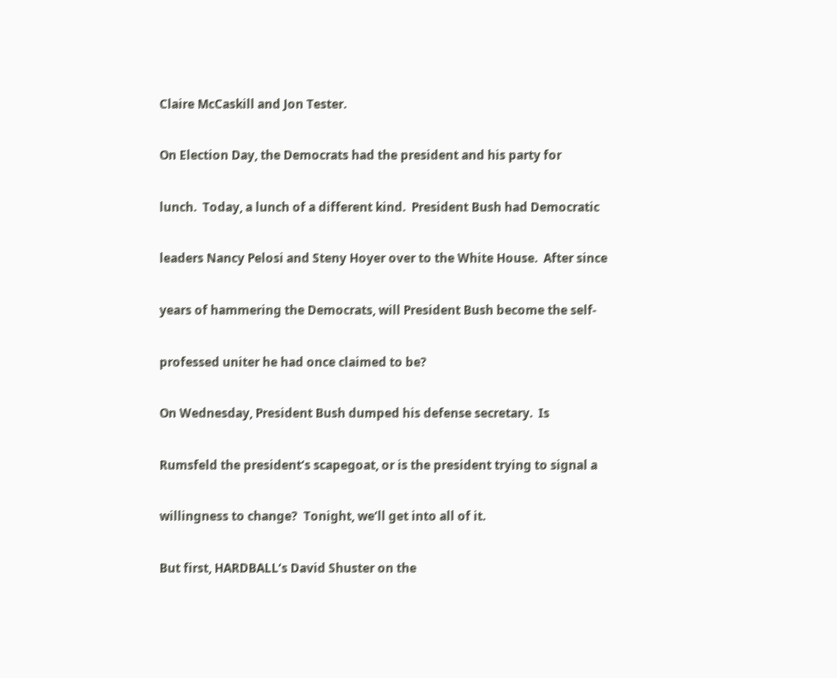Claire McCaskill and Jon Tester.

On Election Day, the Democrats had the president and his party for

lunch.  Today, a lunch of a different kind.  President Bush had Democratic

leaders Nancy Pelosi and Steny Hoyer over to the White House.  After since

years of hammering the Democrats, will President Bush become the self-

professed uniter he had once claimed to be?

On Wednesday, President Bush dumped his defense secretary.  Is

Rumsfeld the president‘s scapegoat, or is the president trying to signal a

willingness to change?  Tonight, we‘ll get into all of it.

But first, HARDBALL‘s David Shuster on the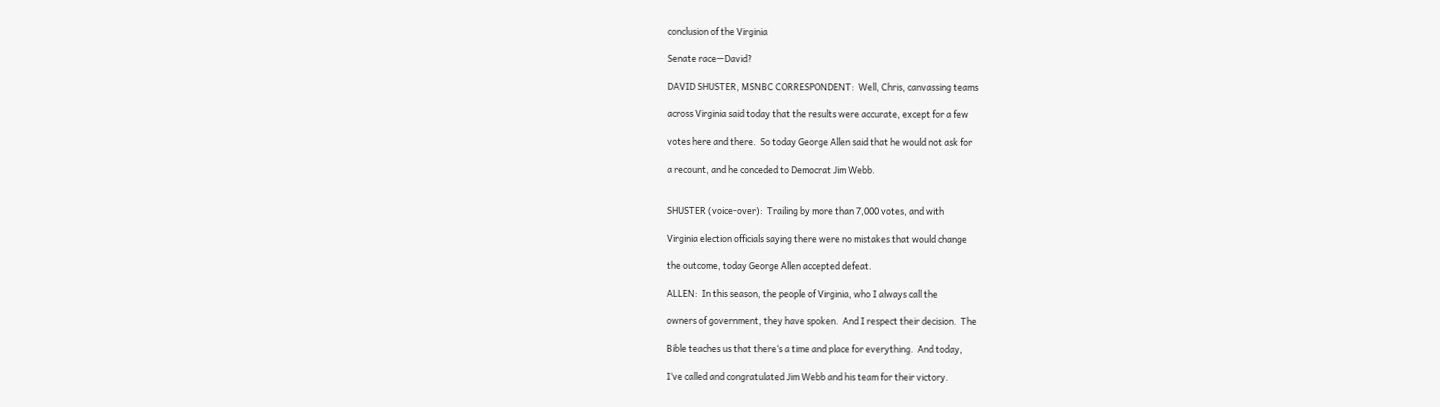conclusion of the Virginia

Senate race—David?

DAVID SHUSTER, MSNBC CORRESPONDENT:  Well, Chris, canvassing teams

across Virginia said today that the results were accurate, except for a few

votes here and there.  So today George Allen said that he would not ask for

a recount, and he conceded to Democrat Jim Webb.


SHUSTER (voice-over):  Trailing by more than 7,000 votes, and with

Virginia election officials saying there were no mistakes that would change

the outcome, today George Allen accepted defeat.

ALLEN:  In this season, the people of Virginia, who I always call the

owners of government, they have spoken.  And I respect their decision.  The

Bible teaches us that there‘s a time and place for everything.  And today,

I‘ve called and congratulated Jim Webb and his team for their victory.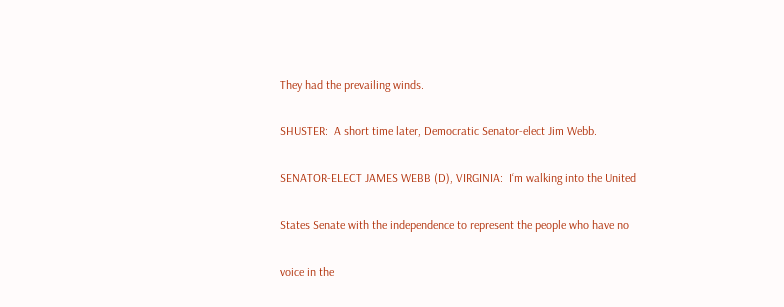They had the prevailing winds.

SHUSTER:  A short time later, Democratic Senator-elect Jim Webb.

SENATOR-ELECT JAMES WEBB (D), VIRGINIA:  I‘m walking into the United

States Senate with the independence to represent the people who have no

voice in the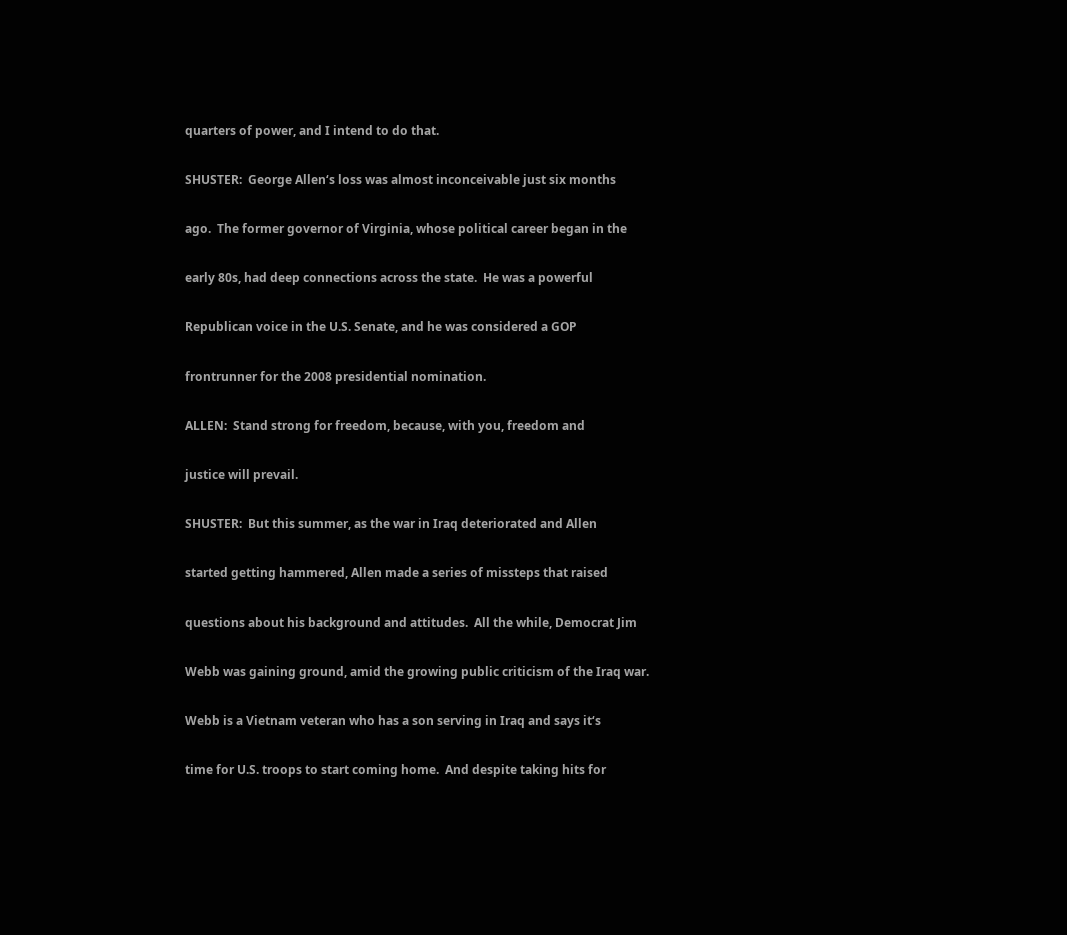quarters of power, and I intend to do that.

SHUSTER:  George Allen‘s loss was almost inconceivable just six months

ago.  The former governor of Virginia, whose political career began in the

early 80s, had deep connections across the state.  He was a powerful

Republican voice in the U.S. Senate, and he was considered a GOP

frontrunner for the 2008 presidential nomination.

ALLEN:  Stand strong for freedom, because, with you, freedom and

justice will prevail.

SHUSTER:  But this summer, as the war in Iraq deteriorated and Allen

started getting hammered, Allen made a series of missteps that raised

questions about his background and attitudes.  All the while, Democrat Jim

Webb was gaining ground, amid the growing public criticism of the Iraq war.

Webb is a Vietnam veteran who has a son serving in Iraq and says it‘s

time for U.S. troops to start coming home.  And despite taking hits for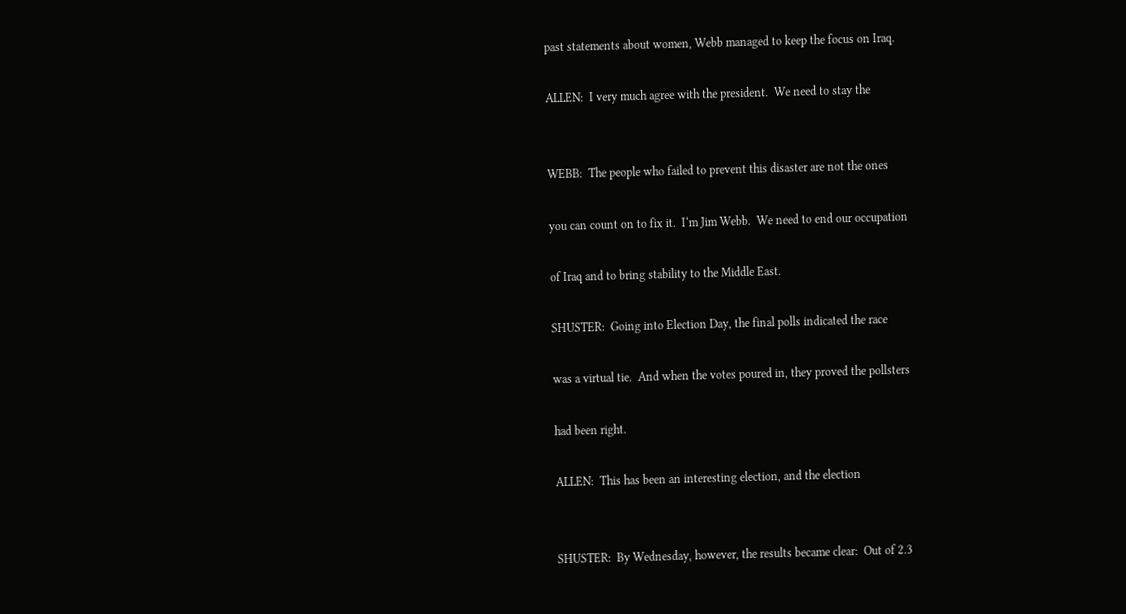past statements about women, Webb managed to keep the focus on Iraq.

ALLEN:  I very much agree with the president.  We need to stay the


WEBB:  The people who failed to prevent this disaster are not the ones

you can count on to fix it.  I‘m Jim Webb.  We need to end our occupation

of Iraq and to bring stability to the Middle East.

SHUSTER:  Going into Election Day, the final polls indicated the race

was a virtual tie.  And when the votes poured in, they proved the pollsters

had been right.

ALLEN:  This has been an interesting election, and the election


SHUSTER:  By Wednesday, however, the results became clear:  Out of 2.3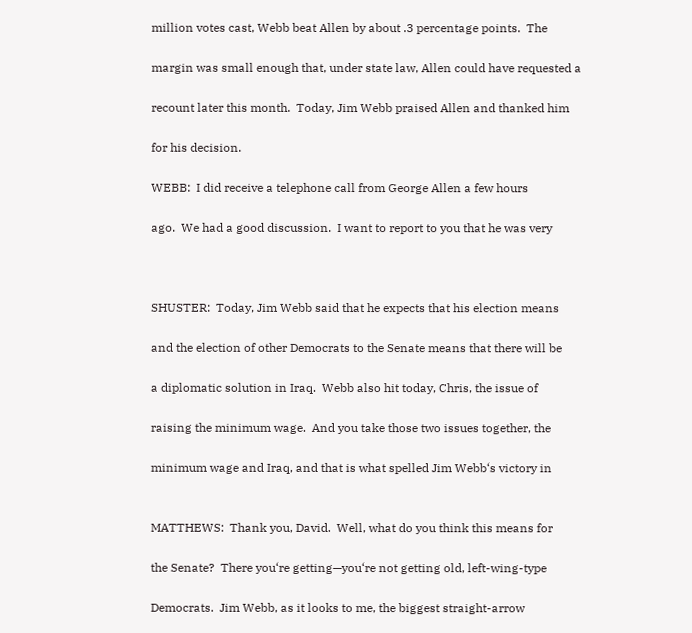million votes cast, Webb beat Allen by about .3 percentage points.  The

margin was small enough that, under state law, Allen could have requested a

recount later this month.  Today, Jim Webb praised Allen and thanked him

for his decision.

WEBB:  I did receive a telephone call from George Allen a few hours

ago.  We had a good discussion.  I want to report to you that he was very



SHUSTER:  Today, Jim Webb said that he expects that his election means

and the election of other Democrats to the Senate means that there will be

a diplomatic solution in Iraq.  Webb also hit today, Chris, the issue of

raising the minimum wage.  And you take those two issues together, the

minimum wage and Iraq, and that is what spelled Jim Webb‘s victory in


MATTHEWS:  Thank you, David.  Well, what do you think this means for

the Senate?  There you‘re getting—you‘re not getting old, left-wing-type

Democrats.  Jim Webb, as it looks to me, the biggest straight-arrow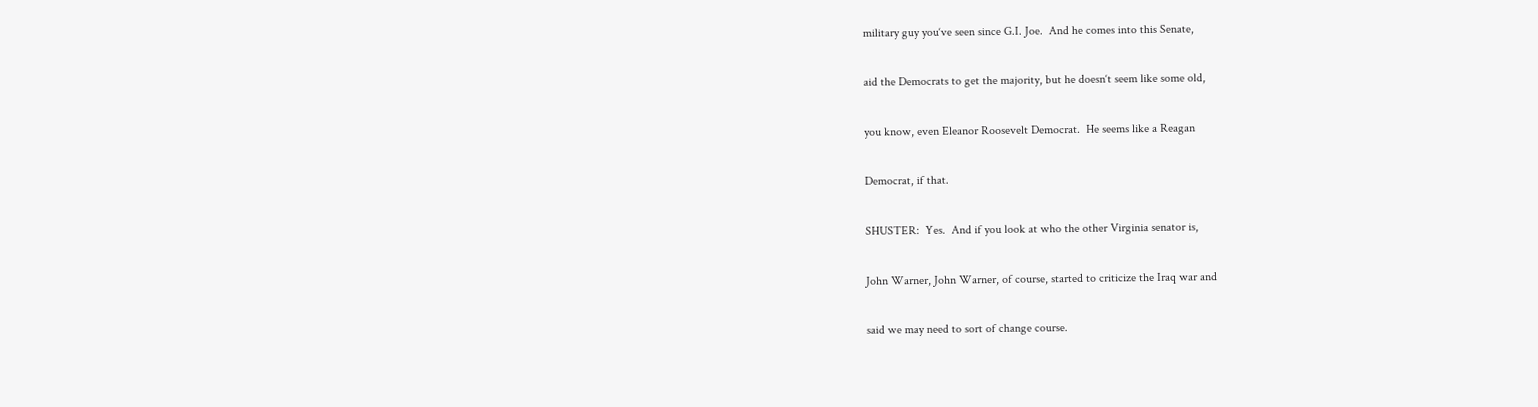military guy you‘ve seen since G.I. Joe.  And he comes into this Senate,

aid the Democrats to get the majority, but he doesn‘t seem like some old,

you know, even Eleanor Roosevelt Democrat.  He seems like a Reagan

Democrat, if that.

SHUSTER:  Yes.  And if you look at who the other Virginia senator is,

John Warner, John Warner, of course, started to criticize the Iraq war and

said we may need to sort of change course.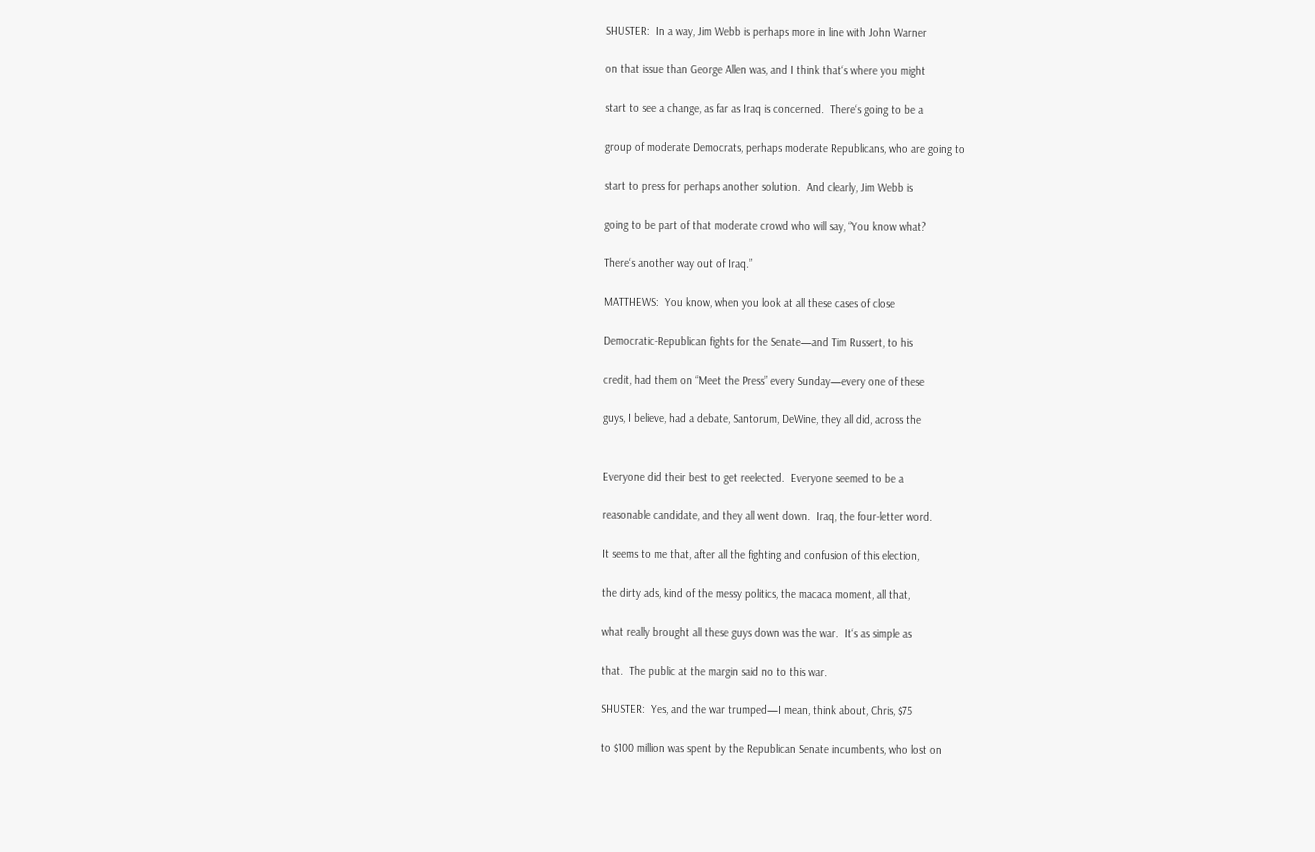SHUSTER:  In a way, Jim Webb is perhaps more in line with John Warner

on that issue than George Allen was, and I think that‘s where you might

start to see a change, as far as Iraq is concerned.  There‘s going to be a

group of moderate Democrats, perhaps moderate Republicans, who are going to

start to press for perhaps another solution.  And clearly, Jim Webb is

going to be part of that moderate crowd who will say, “You know what?

There‘s another way out of Iraq.”

MATTHEWS:  You know, when you look at all these cases of close

Democratic-Republican fights for the Senate—and Tim Russert, to his

credit, had them on “Meet the Press” every Sunday—every one of these

guys, I believe, had a debate, Santorum, DeWine, they all did, across the


Everyone did their best to get reelected.  Everyone seemed to be a

reasonable candidate, and they all went down.  Iraq, the four-letter word.

It seems to me that, after all the fighting and confusion of this election,

the dirty ads, kind of the messy politics, the macaca moment, all that,

what really brought all these guys down was the war.  It‘s as simple as

that.  The public at the margin said no to this war.

SHUSTER:  Yes, and the war trumped—I mean, think about, Chris, $75

to $100 million was spent by the Republican Senate incumbents, who lost on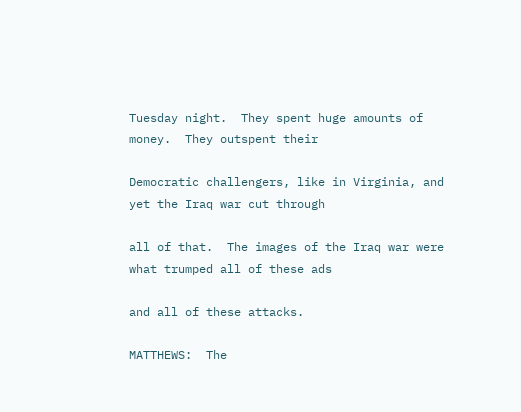Tuesday night.  They spent huge amounts of money.  They outspent their

Democratic challengers, like in Virginia, and yet the Iraq war cut through

all of that.  The images of the Iraq war were what trumped all of these ads

and all of these attacks.

MATTHEWS:  The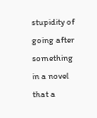stupidity of going after something in a novel that a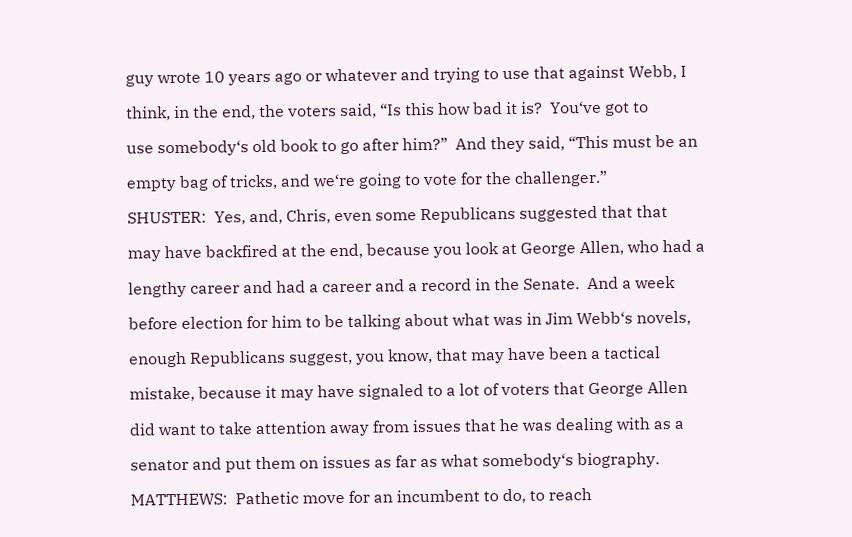guy wrote 10 years ago or whatever and trying to use that against Webb, I

think, in the end, the voters said, “Is this how bad it is?  You‘ve got to

use somebody‘s old book to go after him?”  And they said, “This must be an

empty bag of tricks, and we‘re going to vote for the challenger.”

SHUSTER:  Yes, and, Chris, even some Republicans suggested that that

may have backfired at the end, because you look at George Allen, who had a

lengthy career and had a career and a record in the Senate.  And a week

before election for him to be talking about what was in Jim Webb‘s novels,

enough Republicans suggest, you know, that may have been a tactical

mistake, because it may have signaled to a lot of voters that George Allen

did want to take attention away from issues that he was dealing with as a

senator and put them on issues as far as what somebody‘s biography.

MATTHEWS:  Pathetic move for an incumbent to do, to reach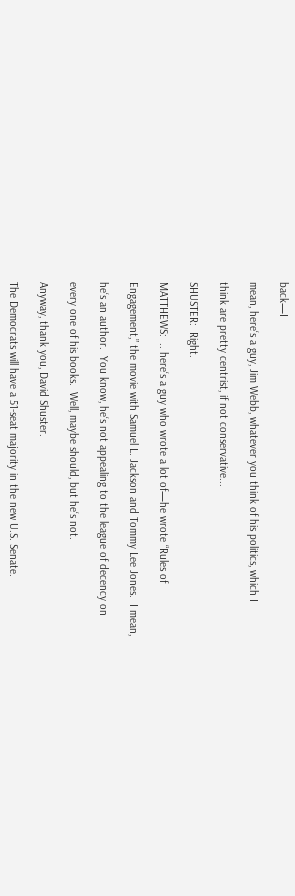back—I

mean, here‘s a guy, Jim Webb, whatever you think of his politics, which I

think are pretty centrist, if not conservative...

SHUSTER:  Right.

MATTHEWS:  .. here‘s a guy who wrote a lot of—he wrote “Rules of

Engagement,” the movie with Samuel L. Jackson and Tommy Lee Jones.  I mean,

he‘s an author.  You know, he‘s not appealing to the league of decency on

every one of his books.  Well, maybe should, but he‘s not.

Anyway, thank you, David Shuster.

The Democrats will have a 51-seat majority in the new U.S. Senate.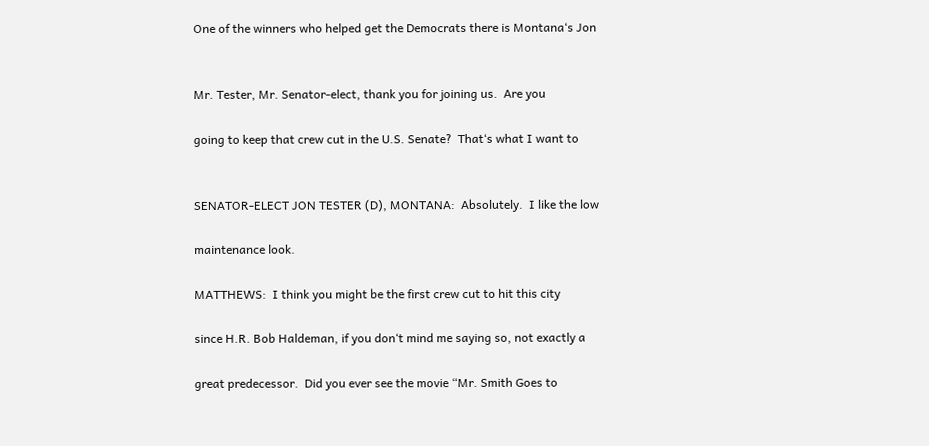One of the winners who helped get the Democrats there is Montana‘s Jon


Mr. Tester, Mr. Senator-elect, thank you for joining us.  Are you

going to keep that crew cut in the U.S. Senate?  That‘s what I want to


SENATOR-ELECT JON TESTER (D), MONTANA:  Absolutely.  I like the low

maintenance look.

MATTHEWS:  I think you might be the first crew cut to hit this city

since H.R. Bob Haldeman, if you don‘t mind me saying so, not exactly a

great predecessor.  Did you ever see the movie “Mr. Smith Goes to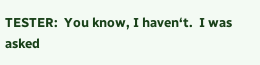TESTER:  You know, I haven‘t.  I was asked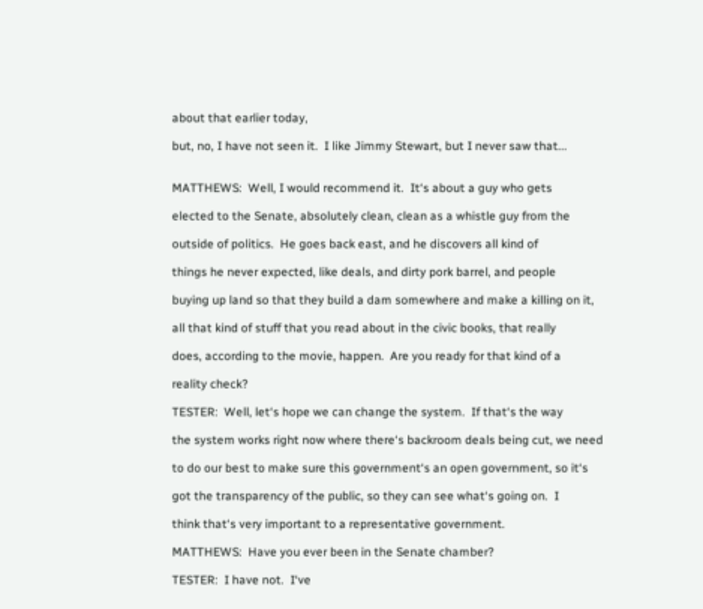about that earlier today,

but, no, I have not seen it.  I like Jimmy Stewart, but I never saw that...


MATTHEWS:  Well, I would recommend it.  It‘s about a guy who gets

elected to the Senate, absolutely clean, clean as a whistle guy from the

outside of politics.  He goes back east, and he discovers all kind of

things he never expected, like deals, and dirty pork barrel, and people

buying up land so that they build a dam somewhere and make a killing on it,

all that kind of stuff that you read about in the civic books, that really

does, according to the movie, happen.  Are you ready for that kind of a

reality check?

TESTER:  Well, let‘s hope we can change the system.  If that‘s the way

the system works right now where there‘s backroom deals being cut, we need

to do our best to make sure this government‘s an open government, so it‘s

got the transparency of the public, so they can see what‘s going on.  I

think that‘s very important to a representative government.

MATTHEWS:  Have you ever been in the Senate chamber?

TESTER:  I have not.  I‘ve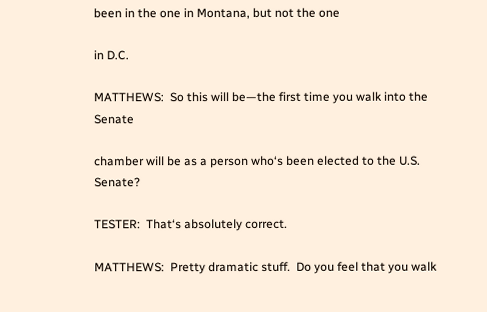been in the one in Montana, but not the one

in D.C.

MATTHEWS:  So this will be—the first time you walk into the Senate

chamber will be as a person who‘s been elected to the U.S. Senate?

TESTER:  That‘s absolutely correct.

MATTHEWS:  Pretty dramatic stuff.  Do you feel that you walk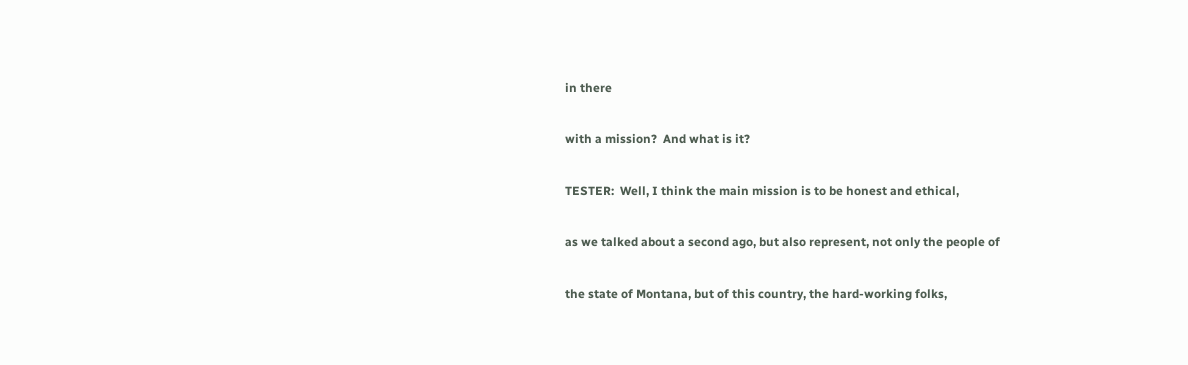in there

with a mission?  And what is it?

TESTER:  Well, I think the main mission is to be honest and ethical,

as we talked about a second ago, but also represent, not only the people of

the state of Montana, but of this country, the hard-working folks,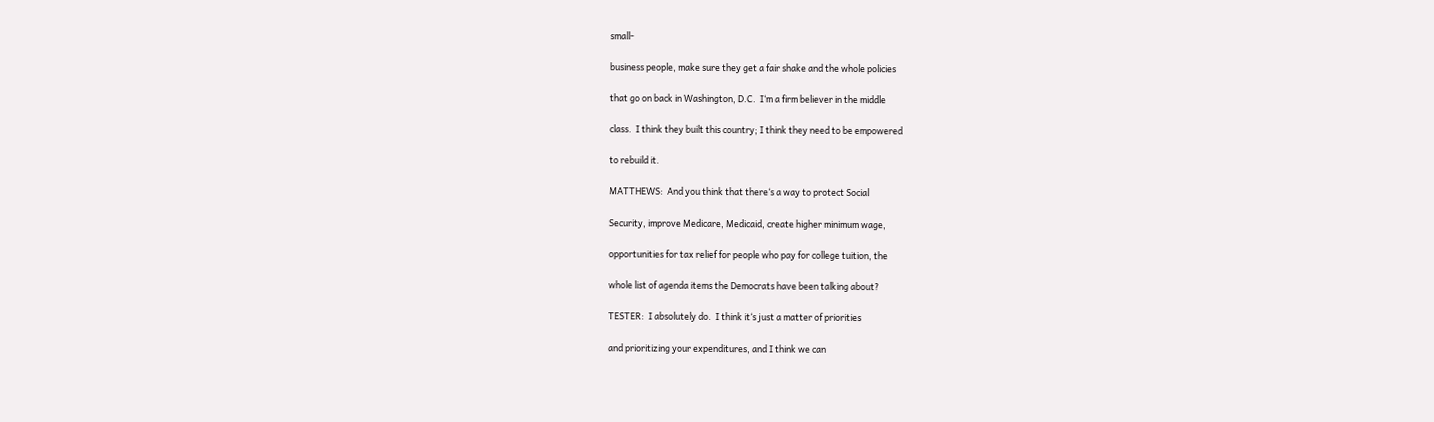small-

business people, make sure they get a fair shake and the whole policies

that go on back in Washington, D.C.  I‘m a firm believer in the middle

class.  I think they built this country; I think they need to be empowered

to rebuild it.

MATTHEWS:  And you think that there‘s a way to protect Social

Security, improve Medicare, Medicaid, create higher minimum wage,

opportunities for tax relief for people who pay for college tuition, the

whole list of agenda items the Democrats have been talking about?

TESTER:  I absolutely do.  I think it‘s just a matter of priorities

and prioritizing your expenditures, and I think we can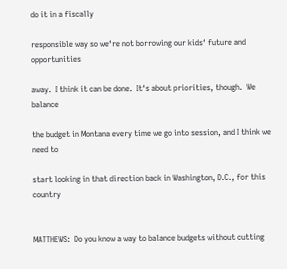do it in a fiscally

responsible way so we‘re not borrowing our kids‘ future and opportunities

away.  I think it can be done.  It‘s about priorities, though.  We balance

the budget in Montana every time we go into session, and I think we need to

start looking in that direction back in Washington, D.C., for this country


MATTHEWS:  Do you know a way to balance budgets without cutting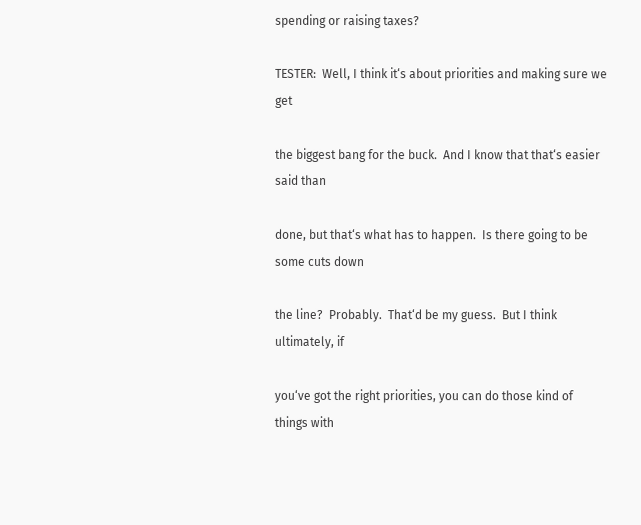spending or raising taxes?

TESTER:  Well, I think it‘s about priorities and making sure we get

the biggest bang for the buck.  And I know that that‘s easier said than

done, but that‘s what has to happen.  Is there going to be some cuts down

the line?  Probably.  That‘d be my guess.  But I think ultimately, if

you‘ve got the right priorities, you can do those kind of things with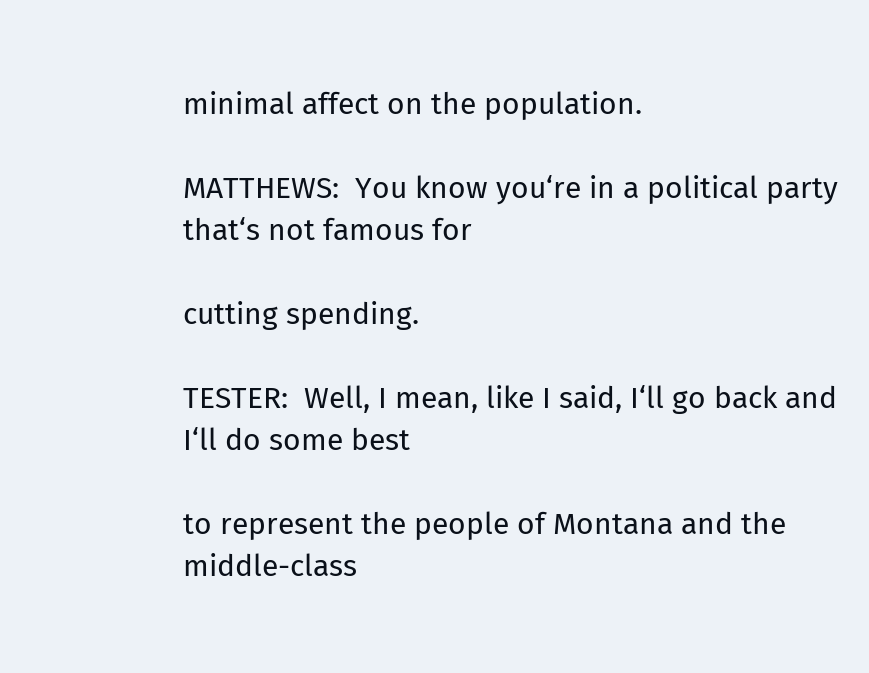minimal affect on the population.

MATTHEWS:  You know you‘re in a political party that‘s not famous for

cutting spending.

TESTER:  Well, I mean, like I said, I‘ll go back and I‘ll do some best

to represent the people of Montana and the middle-class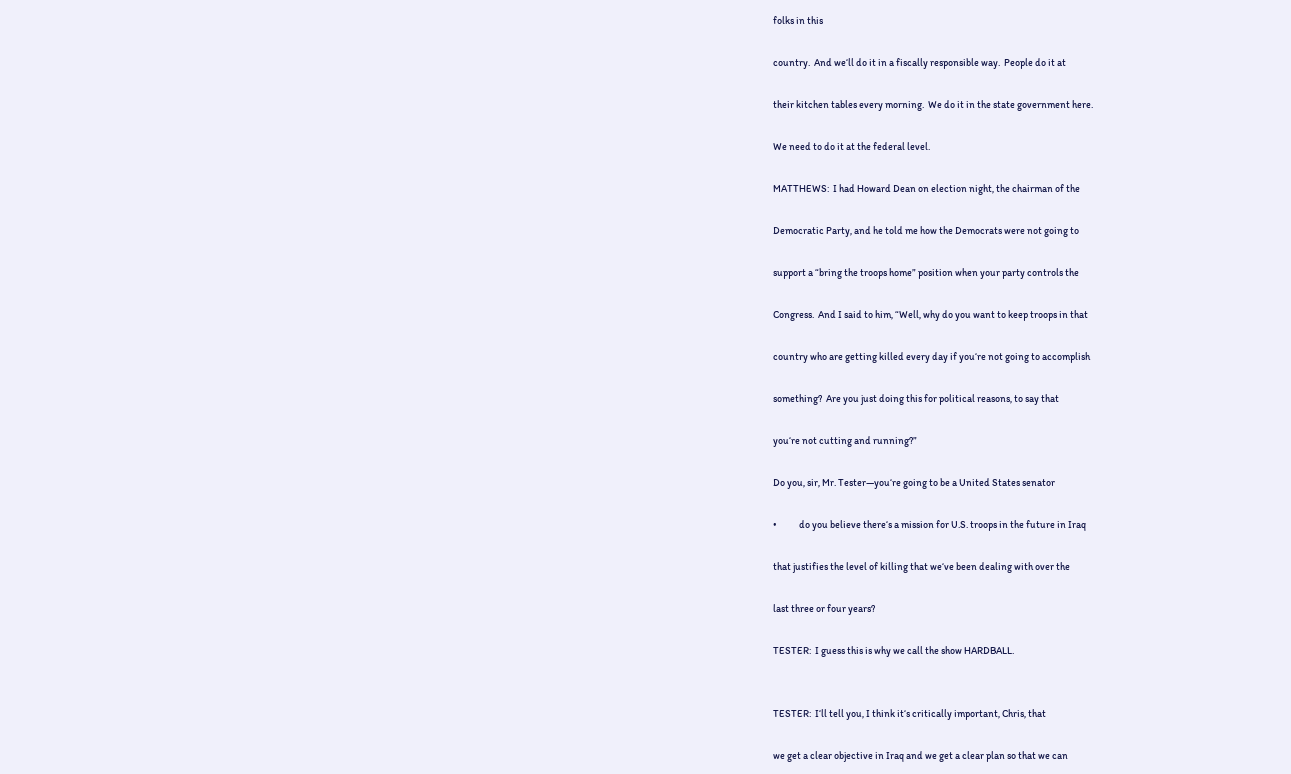folks in this

country.  And we‘ll do it in a fiscally responsible way.  People do it at

their kitchen tables every morning.  We do it in the state government here.

We need to do it at the federal level.

MATTHEWS:  I had Howard Dean on election night, the chairman of the

Democratic Party, and he told me how the Democrats were not going to

support a “bring the troops home” position when your party controls the

Congress.  And I said to him, “Well, why do you want to keep troops in that

country who are getting killed every day if you‘re not going to accomplish

something?  Are you just doing this for political reasons, to say that

you‘re not cutting and running?”

Do you, sir, Mr. Tester—you‘re going to be a United States senator

•           do you believe there‘s a mission for U.S. troops in the future in Iraq

that justifies the level of killing that we‘ve been dealing with over the

last three or four years?

TESTER:  I guess this is why we call the show HARDBALL.


TESTER:  I‘ll tell you, I think it‘s critically important, Chris, that

we get a clear objective in Iraq and we get a clear plan so that we can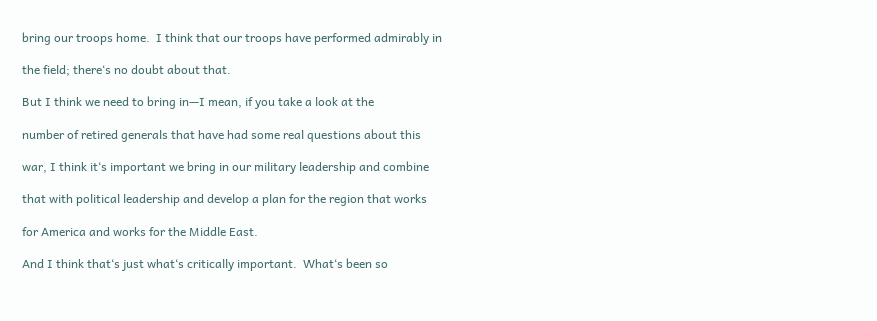bring our troops home.  I think that our troops have performed admirably in

the field; there‘s no doubt about that.

But I think we need to bring in—I mean, if you take a look at the

number of retired generals that have had some real questions about this

war, I think it‘s important we bring in our military leadership and combine

that with political leadership and develop a plan for the region that works

for America and works for the Middle East.

And I think that‘s just what‘s critically important.  What‘s been so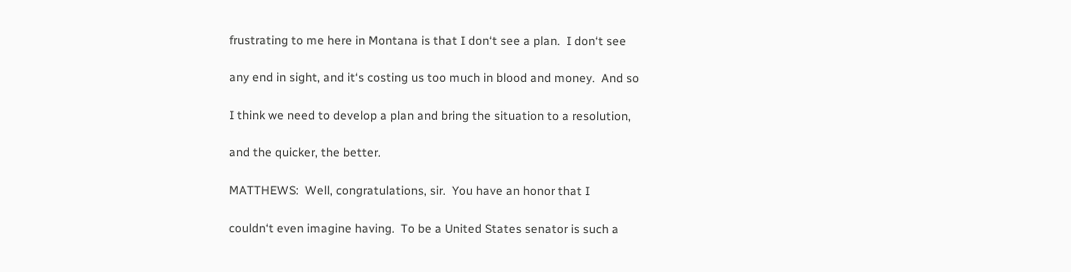frustrating to me here in Montana is that I don‘t see a plan.  I don‘t see

any end in sight, and it‘s costing us too much in blood and money.  And so

I think we need to develop a plan and bring the situation to a resolution,

and the quicker, the better.

MATTHEWS:  Well, congratulations, sir.  You have an honor that I

couldn‘t even imagine having.  To be a United States senator is such a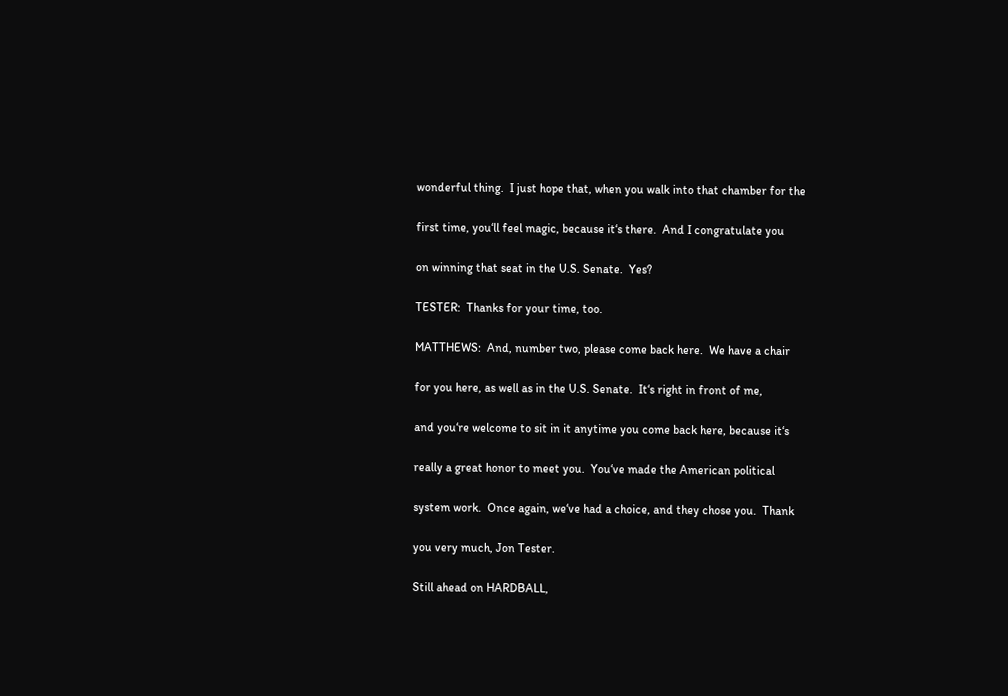wonderful thing.  I just hope that, when you walk into that chamber for the

first time, you‘ll feel magic, because it‘s there.  And I congratulate you

on winning that seat in the U.S. Senate.  Yes?

TESTER:  Thanks for your time, too.

MATTHEWS:  And, number two, please come back here.  We have a chair

for you here, as well as in the U.S. Senate.  It‘s right in front of me,

and you‘re welcome to sit in it anytime you come back here, because it‘s

really a great honor to meet you.  You‘ve made the American political

system work.  Once again, we‘ve had a choice, and they chose you.  Thank

you very much, Jon Tester.

Still ahead on HARDBALL,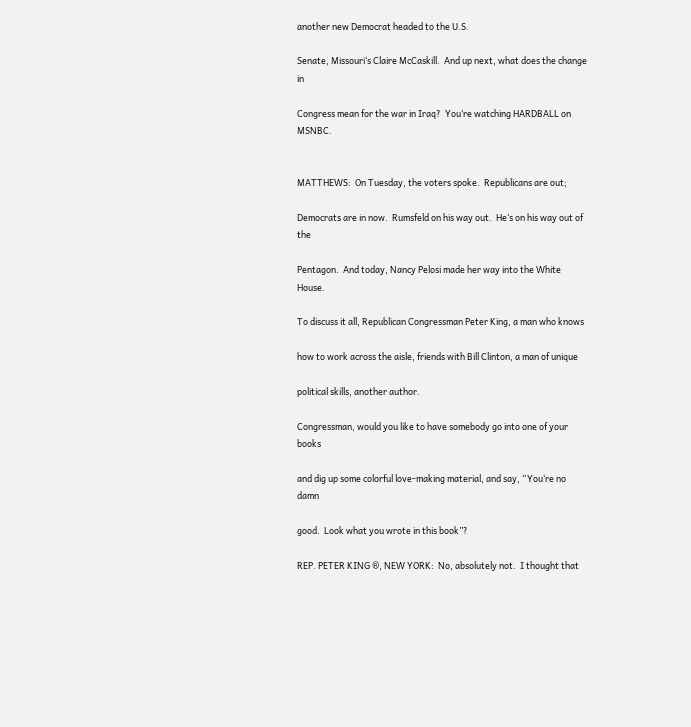another new Democrat headed to the U.S.

Senate, Missouri‘s Claire McCaskill.  And up next, what does the change in

Congress mean for the war in Iraq?  You‘re watching HARDBALL on MSNBC.


MATTHEWS:  On Tuesday, the voters spoke.  Republicans are out;

Democrats are in now.  Rumsfeld on his way out.  He‘s on his way out of the

Pentagon.  And today, Nancy Pelosi made her way into the White House.

To discuss it all, Republican Congressman Peter King, a man who knows

how to work across the aisle, friends with Bill Clinton, a man of unique

political skills, another author.

Congressman, would you like to have somebody go into one of your books

and dig up some colorful love-making material, and say, “You‘re no damn

good.  Look what you wrote in this book”?

REP. PETER KING ®, NEW YORK:  No, absolutely not.  I thought that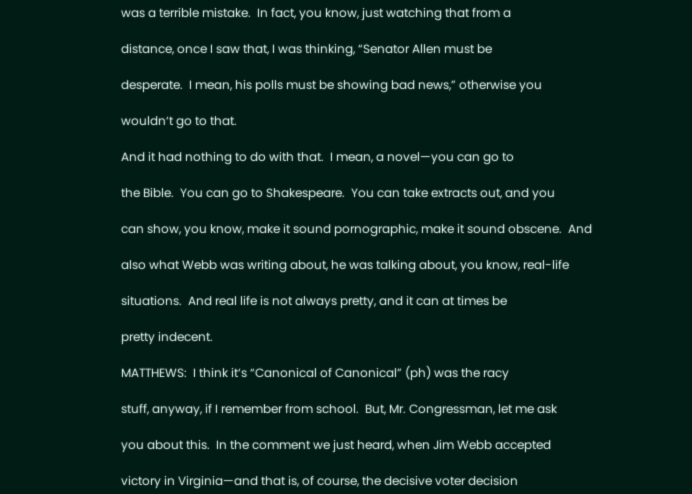was a terrible mistake.  In fact, you know, just watching that from a

distance, once I saw that, I was thinking, “Senator Allen must be

desperate.  I mean, his polls must be showing bad news,” otherwise you

wouldn‘t go to that.

And it had nothing to do with that.  I mean, a novel—you can go to

the Bible.  You can go to Shakespeare.  You can take extracts out, and you

can show, you know, make it sound pornographic, make it sound obscene.  And

also what Webb was writing about, he was talking about, you know, real-life

situations.  And real life is not always pretty, and it can at times be

pretty indecent.

MATTHEWS:  I think it‘s “Canonical of Canonical” (ph) was the racy

stuff, anyway, if I remember from school.  But, Mr. Congressman, let me ask

you about this.  In the comment we just heard, when Jim Webb accepted

victory in Virginia—and that is, of course, the decisive voter decision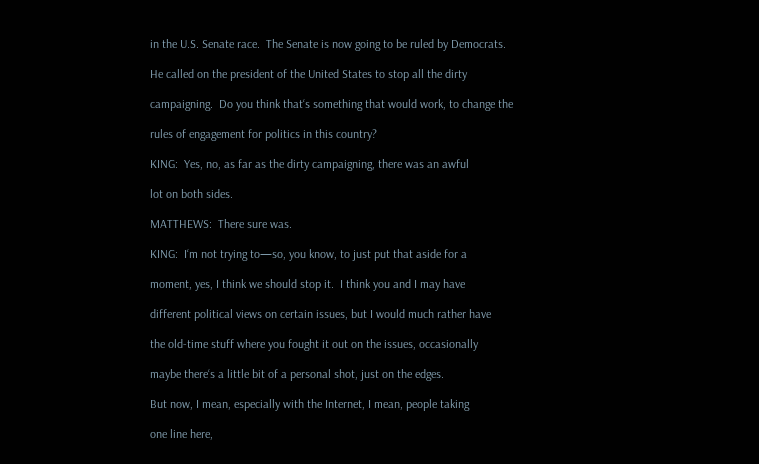in the U.S. Senate race.  The Senate is now going to be ruled by Democrats.

He called on the president of the United States to stop all the dirty

campaigning.  Do you think that‘s something that would work, to change the

rules of engagement for politics in this country?

KING:  Yes, no, as far as the dirty campaigning, there was an awful

lot on both sides.

MATTHEWS:  There sure was.

KING:  I‘m not trying to—so, you know, to just put that aside for a

moment, yes, I think we should stop it.  I think you and I may have

different political views on certain issues, but I would much rather have

the old-time stuff where you fought it out on the issues, occasionally

maybe there‘s a little bit of a personal shot, just on the edges.

But now, I mean, especially with the Internet, I mean, people taking

one line here,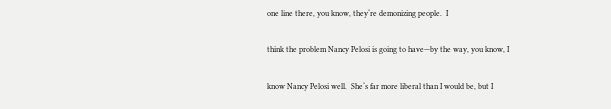one line there, you know, they‘re demonizing people.  I

think the problem Nancy Pelosi is going to have—by the way, you know, I

know Nancy Pelosi well.  She‘s far more liberal than I would be, but I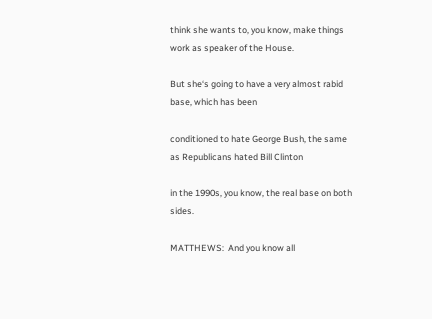think she wants to, you know, make things work as speaker of the House.

But she‘s going to have a very almost rabid base, which has been

conditioned to hate George Bush, the same as Republicans hated Bill Clinton

in the 1990s, you know, the real base on both sides.

MATTHEWS:  And you know all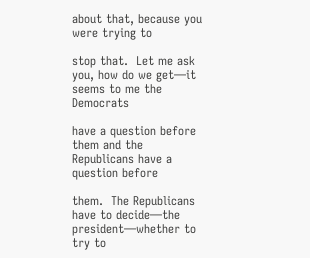about that, because you were trying to

stop that.  Let me ask you, how do we get—it seems to me the Democrats

have a question before them and the Republicans have a question before

them.  The Republicans have to decide—the president—whether to try to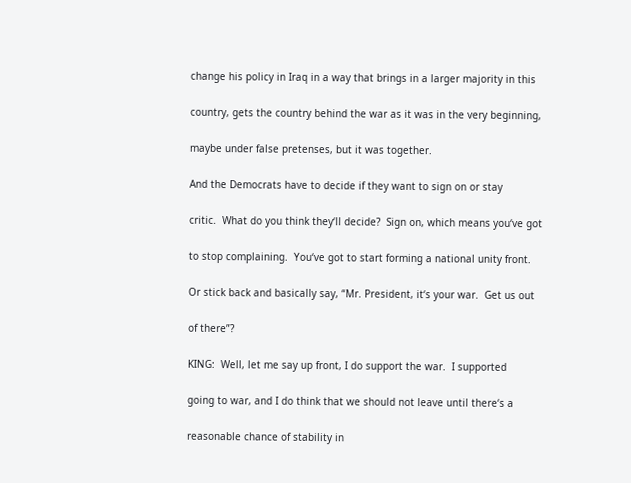change his policy in Iraq in a way that brings in a larger majority in this

country, gets the country behind the war as it was in the very beginning,

maybe under false pretenses, but it was together.

And the Democrats have to decide if they want to sign on or stay

critic.  What do you think they‘ll decide?  Sign on, which means you‘ve got

to stop complaining.  You‘ve got to start forming a national unity front.

Or stick back and basically say, “Mr. President, it‘s your war.  Get us out

of there”?

KING:  Well, let me say up front, I do support the war.  I supported

going to war, and I do think that we should not leave until there‘s a

reasonable chance of stability in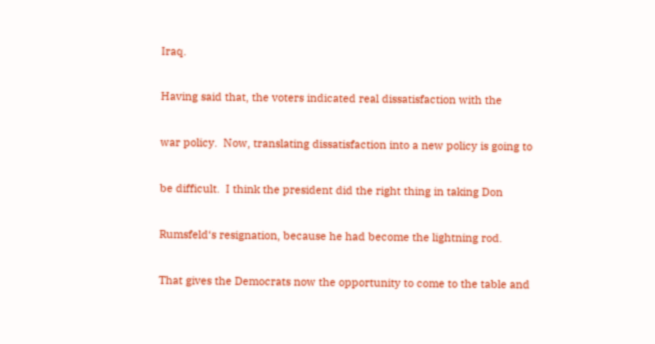Iraq.

Having said that, the voters indicated real dissatisfaction with the

war policy.  Now, translating dissatisfaction into a new policy is going to

be difficult.  I think the president did the right thing in taking Don

Rumsfeld‘s resignation, because he had become the lightning rod.

That gives the Democrats now the opportunity to come to the table and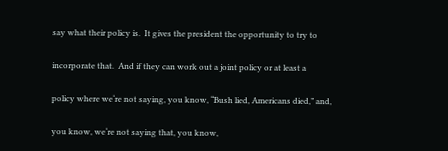say what their policy is.  It gives the president the opportunity to try to

incorporate that.  And if they can work out a joint policy or at least a

policy where we‘re not saying, you know, “Bush lied, Americans died,” and,

you know, we‘re not saying that, you know,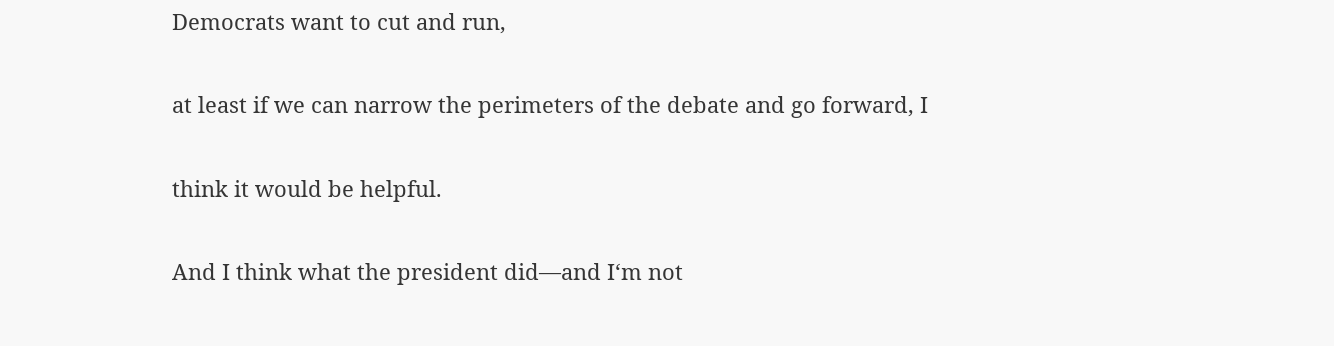Democrats want to cut and run,

at least if we can narrow the perimeters of the debate and go forward, I

think it would be helpful.

And I think what the president did—and I‘m not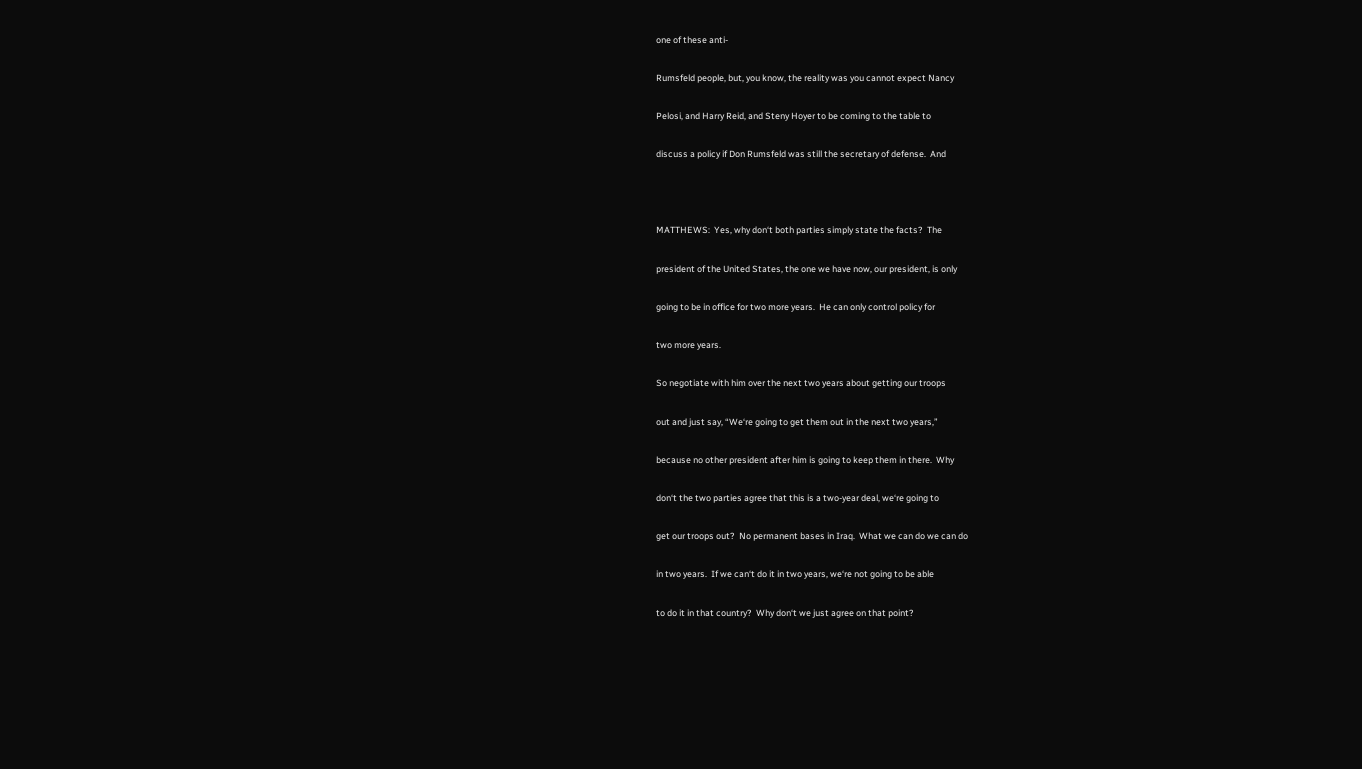one of these anti-

Rumsfeld people, but, you know, the reality was you cannot expect Nancy

Pelosi, and Harry Reid, and Steny Hoyer to be coming to the table to

discuss a policy if Don Rumsfeld was still the secretary of defense.  And



MATTHEWS:  Yes, why don‘t both parties simply state the facts?  The

president of the United States, the one we have now, our president, is only

going to be in office for two more years.  He can only control policy for

two more years.

So negotiate with him over the next two years about getting our troops

out and just say, “We‘re going to get them out in the next two years,”

because no other president after him is going to keep them in there.  Why

don‘t the two parties agree that this is a two-year deal, we‘re going to

get our troops out?  No permanent bases in Iraq.  What we can do we can do

in two years.  If we can‘t do it in two years, we‘re not going to be able

to do it in that country?  Why don‘t we just agree on that point?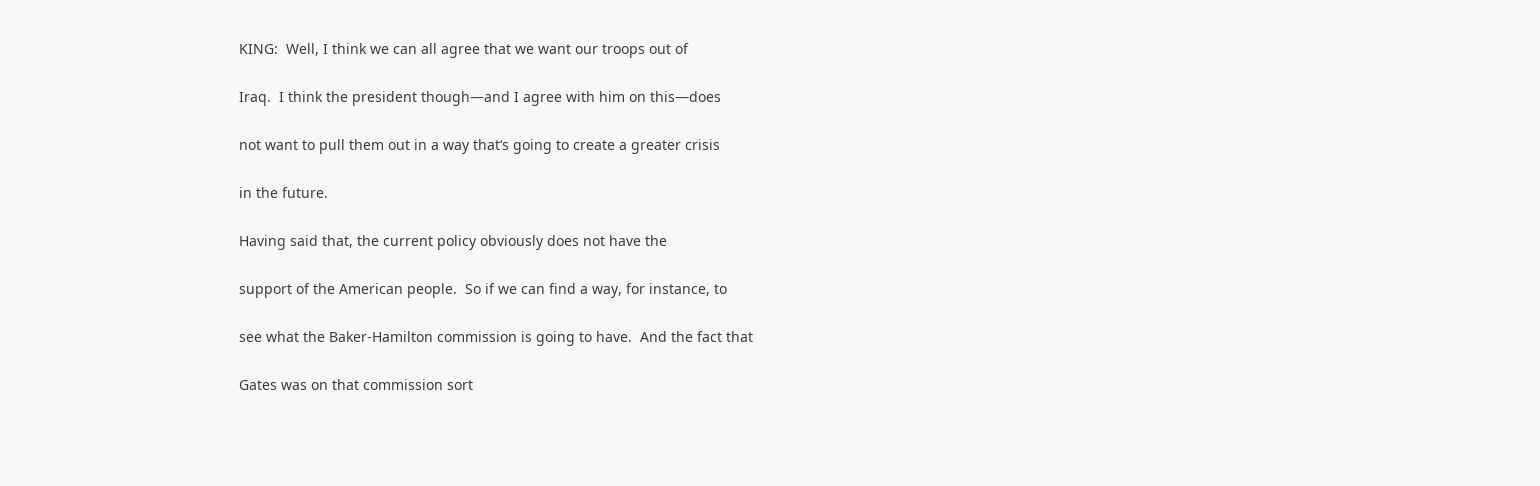KING:  Well, I think we can all agree that we want our troops out of

Iraq.  I think the president though—and I agree with him on this—does

not want to pull them out in a way that‘s going to create a greater crisis

in the future.

Having said that, the current policy obviously does not have the

support of the American people.  So if we can find a way, for instance, to

see what the Baker-Hamilton commission is going to have.  And the fact that

Gates was on that commission sort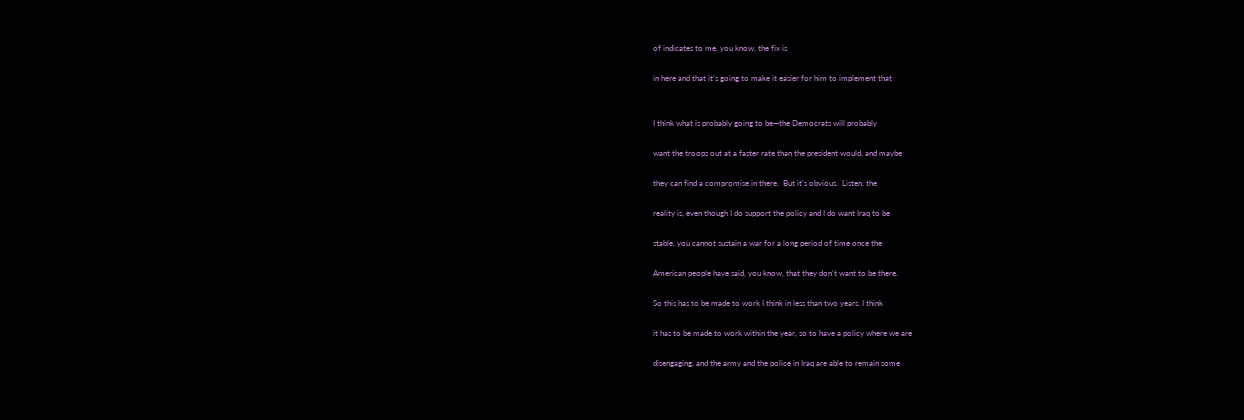of indicates to me, you know, the fix is

in here and that it‘s going to make it easier for him to implement that


I think what is probably going to be—the Democrats will probably

want the troops out at a faster rate than the president would, and maybe

they can find a compromise in there.  But it‘s obvious.  Listen, the

reality is, even though I do support the policy and I do want Iraq to be

stable, you cannot sustain a war for a long period of time once the

American people have said, you know, that they don‘t want to be there.

So this has to be made to work I think in less than two years. I think

it has to be made to work within the year, so to have a policy where we are

disengaging, and the army and the police in Iraq are able to remain some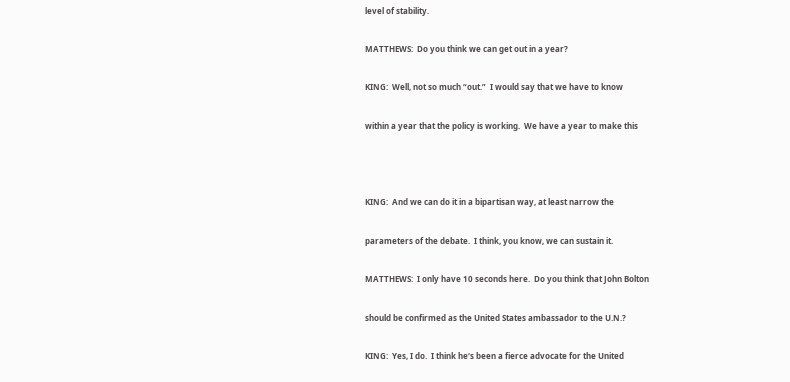level of stability.

MATTHEWS:  Do you think we can get out in a year?

KING:  Well, not so much “out.”  I would say that we have to know

within a year that the policy is working.  We have a year to make this



KING:  And we can do it in a bipartisan way, at least narrow the

parameters of the debate.  I think, you know, we can sustain it.

MATTHEWS:  I only have 10 seconds here.  Do you think that John Bolton

should be confirmed as the United States ambassador to the U.N.?

KING:  Yes, I do.  I think he‘s been a fierce advocate for the United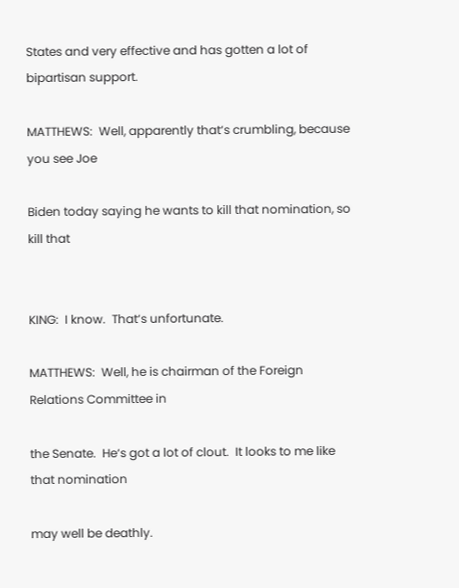States and very effective and has gotten a lot of bipartisan support.

MATTHEWS:  Well, apparently that‘s crumbling, because you see Joe

Biden today saying he wants to kill that nomination, so kill that


KING:  I know.  That‘s unfortunate.

MATTHEWS:  Well, he is chairman of the Foreign Relations Committee in

the Senate.  He‘s got a lot of clout.  It looks to me like that nomination

may well be deathly.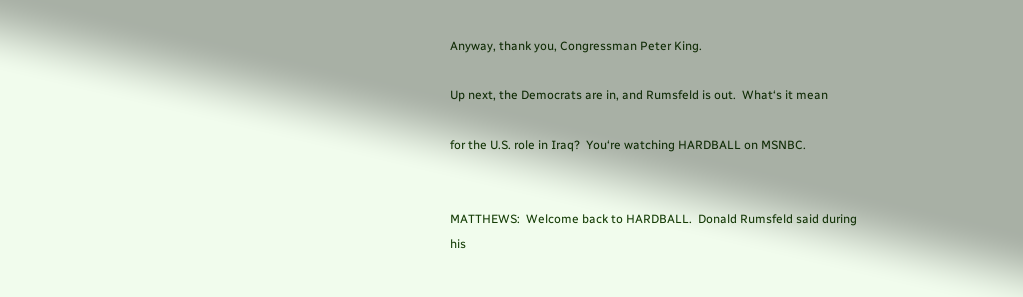Anyway, thank you, Congressman Peter King.

Up next, the Democrats are in, and Rumsfeld is out.  What‘s it mean

for the U.S. role in Iraq?  You‘re watching HARDBALL on MSNBC.


MATTHEWS:  Welcome back to HARDBALL.  Donald Rumsfeld said during his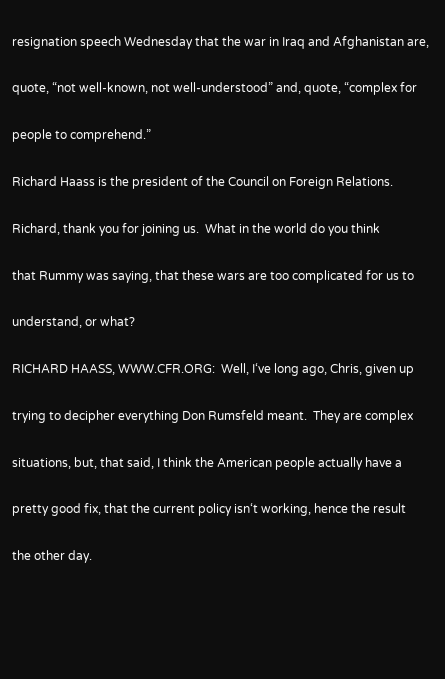resignation speech Wednesday that the war in Iraq and Afghanistan are,

quote, “not well-known, not well-understood” and, quote, “complex for

people to comprehend.”

Richard Haass is the president of the Council on Foreign Relations.

Richard, thank you for joining us.  What in the world do you think

that Rummy was saying, that these wars are too complicated for us to

understand, or what?

RICHARD HAASS, WWW.CFR.ORG:  Well, I‘ve long ago, Chris, given up

trying to decipher everything Don Rumsfeld meant.  They are complex

situations, but, that said, I think the American people actually have a

pretty good fix, that the current policy isn‘t working, hence the result

the other day.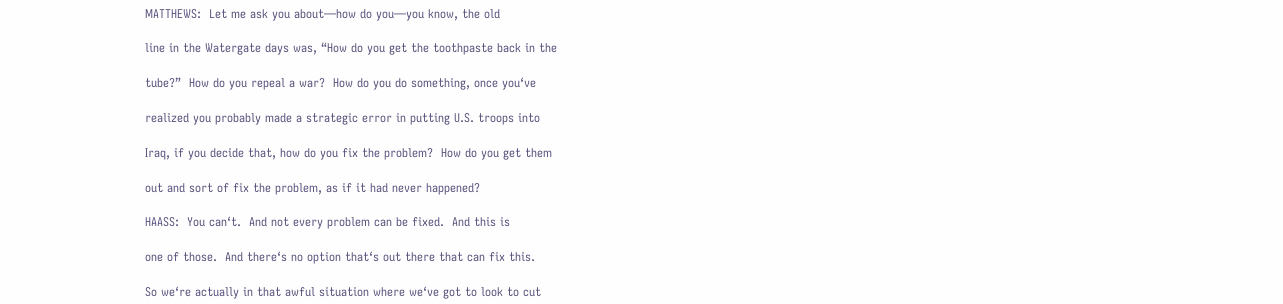MATTHEWS:  Let me ask you about—how do you—you know, the old

line in the Watergate days was, “How do you get the toothpaste back in the

tube?”  How do you repeal a war?  How do you do something, once you‘ve

realized you probably made a strategic error in putting U.S. troops into

Iraq, if you decide that, how do you fix the problem?  How do you get them

out and sort of fix the problem, as if it had never happened?

HAASS:  You can‘t.  And not every problem can be fixed.  And this is

one of those.  And there‘s no option that‘s out there that can fix this.

So we‘re actually in that awful situation where we‘ve got to look to cut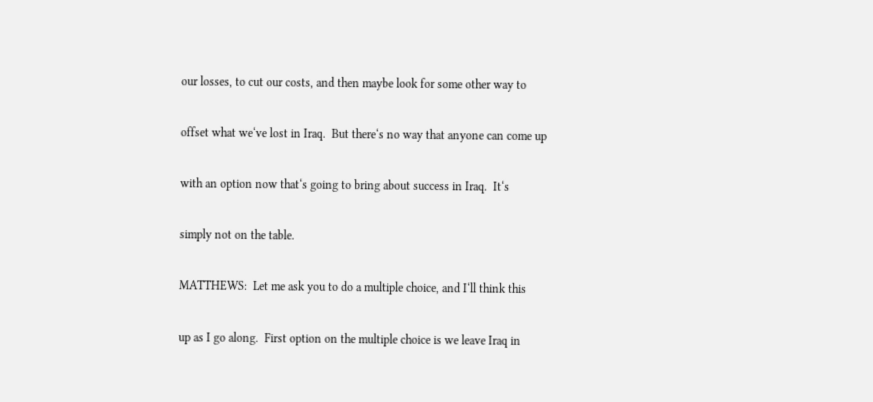our losses, to cut our costs, and then maybe look for some other way to

offset what we‘ve lost in Iraq.  But there‘s no way that anyone can come up

with an option now that‘s going to bring about success in Iraq.  It‘s

simply not on the table.

MATTHEWS:  Let me ask you to do a multiple choice, and I‘ll think this

up as I go along.  First option on the multiple choice is we leave Iraq in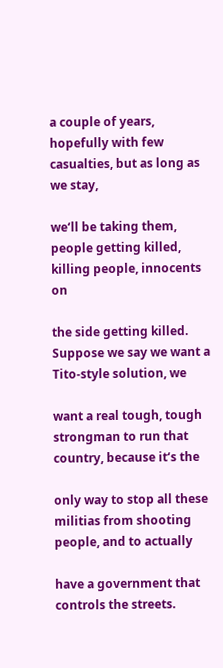a couple of years, hopefully with few casualties, but as long as we stay,

we‘ll be taking them, people getting killed, killing people, innocents on

the side getting killed.  Suppose we say we want a Tito-style solution, we

want a real tough, tough strongman to run that country, because it‘s the

only way to stop all these militias from shooting people, and to actually

have a government that controls the streets.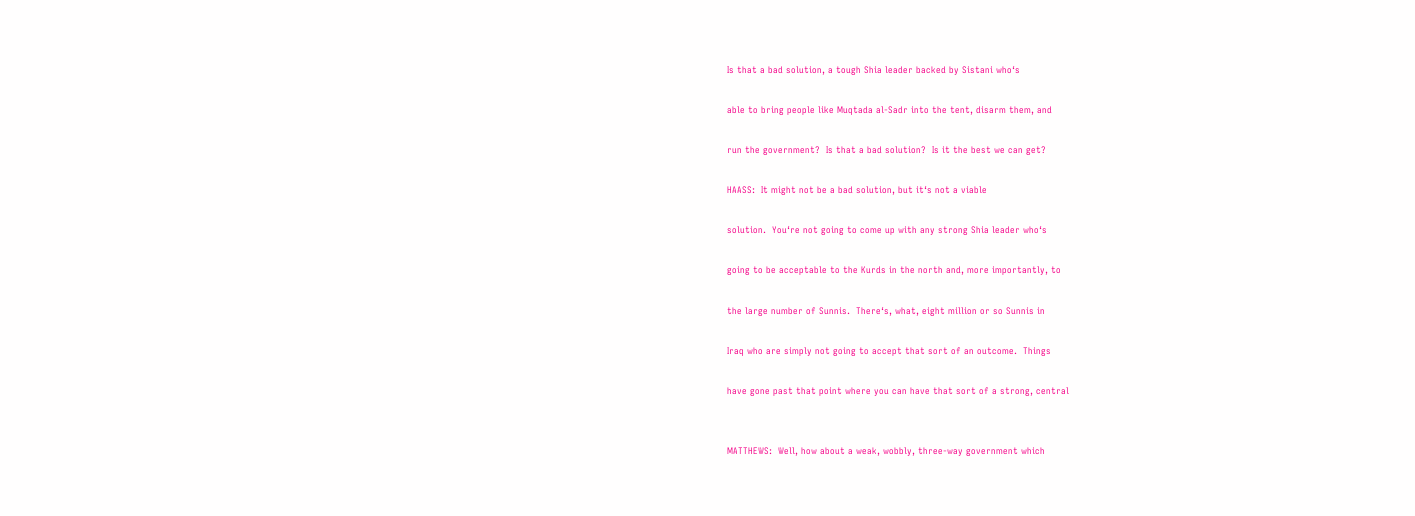Is that a bad solution, a tough Shia leader backed by Sistani who‘s

able to bring people like Muqtada al-Sadr into the tent, disarm them, and

run the government?  Is that a bad solution?  Is it the best we can get?

HAASS:  It might not be a bad solution, but it‘s not a viable

solution.  You‘re not going to come up with any strong Shia leader who‘s

going to be acceptable to the Kurds in the north and, more importantly, to

the large number of Sunnis.  There‘s, what, eight million or so Sunnis in

Iraq who are simply not going to accept that sort of an outcome.  Things

have gone past that point where you can have that sort of a strong, central


MATTHEWS:  Well, how about a weak, wobbly, three-way government which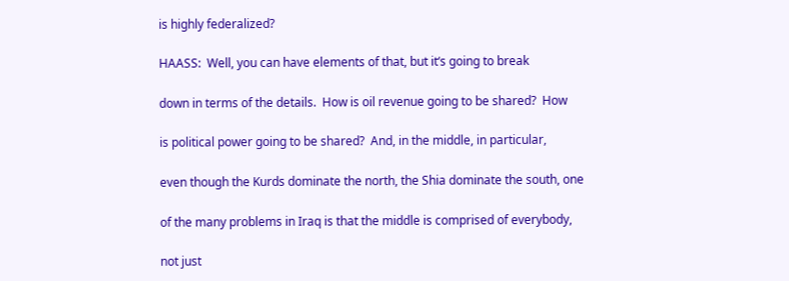is highly federalized?

HAASS:  Well, you can have elements of that, but it‘s going to break

down in terms of the details.  How is oil revenue going to be shared?  How

is political power going to be shared?  And, in the middle, in particular,

even though the Kurds dominate the north, the Shia dominate the south, one

of the many problems in Iraq is that the middle is comprised of everybody,

not just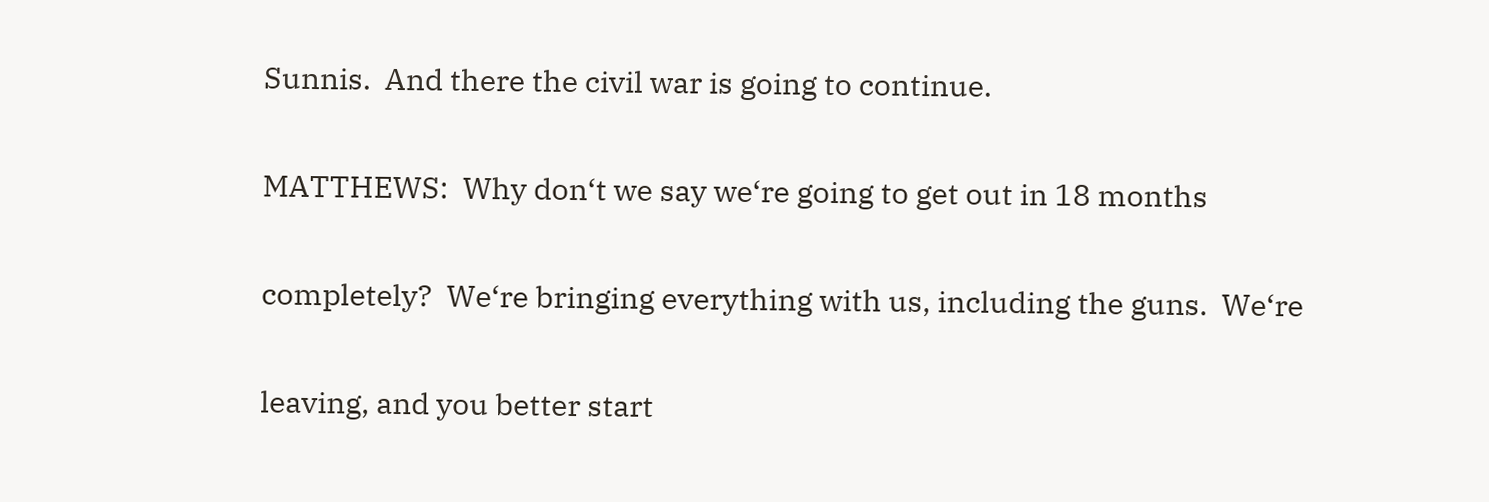Sunnis.  And there the civil war is going to continue.

MATTHEWS:  Why don‘t we say we‘re going to get out in 18 months

completely?  We‘re bringing everything with us, including the guns.  We‘re

leaving, and you better start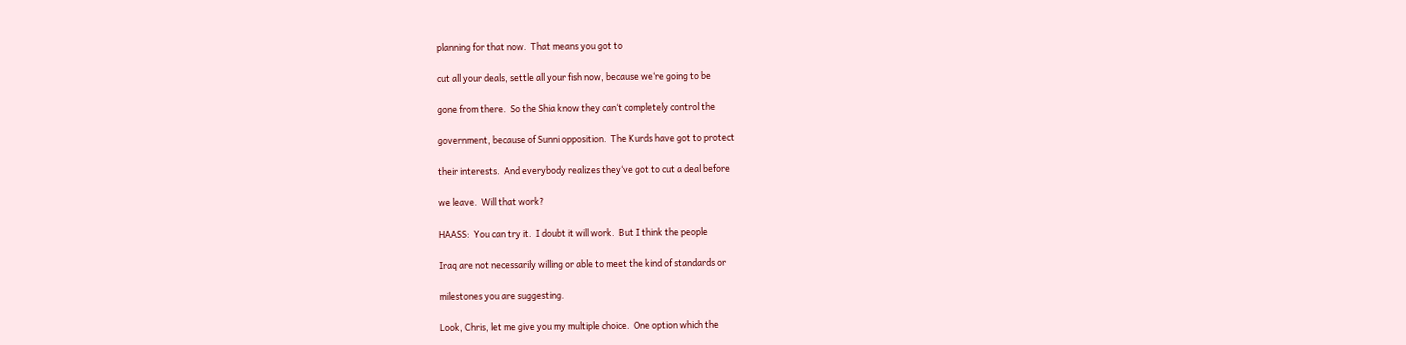planning for that now.  That means you got to

cut all your deals, settle all your fish now, because we‘re going to be

gone from there.  So the Shia know they can‘t completely control the

government, because of Sunni opposition.  The Kurds have got to protect

their interests.  And everybody realizes they‘ve got to cut a deal before

we leave.  Will that work?

HAASS:  You can try it.  I doubt it will work.  But I think the people

Iraq are not necessarily willing or able to meet the kind of standards or

milestones you are suggesting.

Look, Chris, let me give you my multiple choice.  One option which the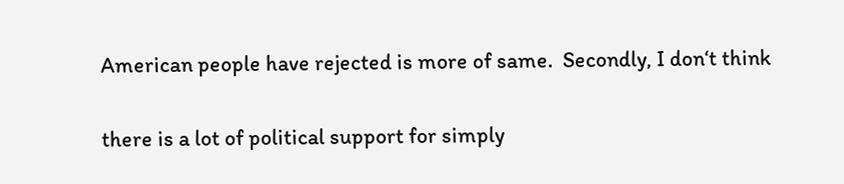American people have rejected is more of same.  Secondly, I don‘t think

there is a lot of political support for simply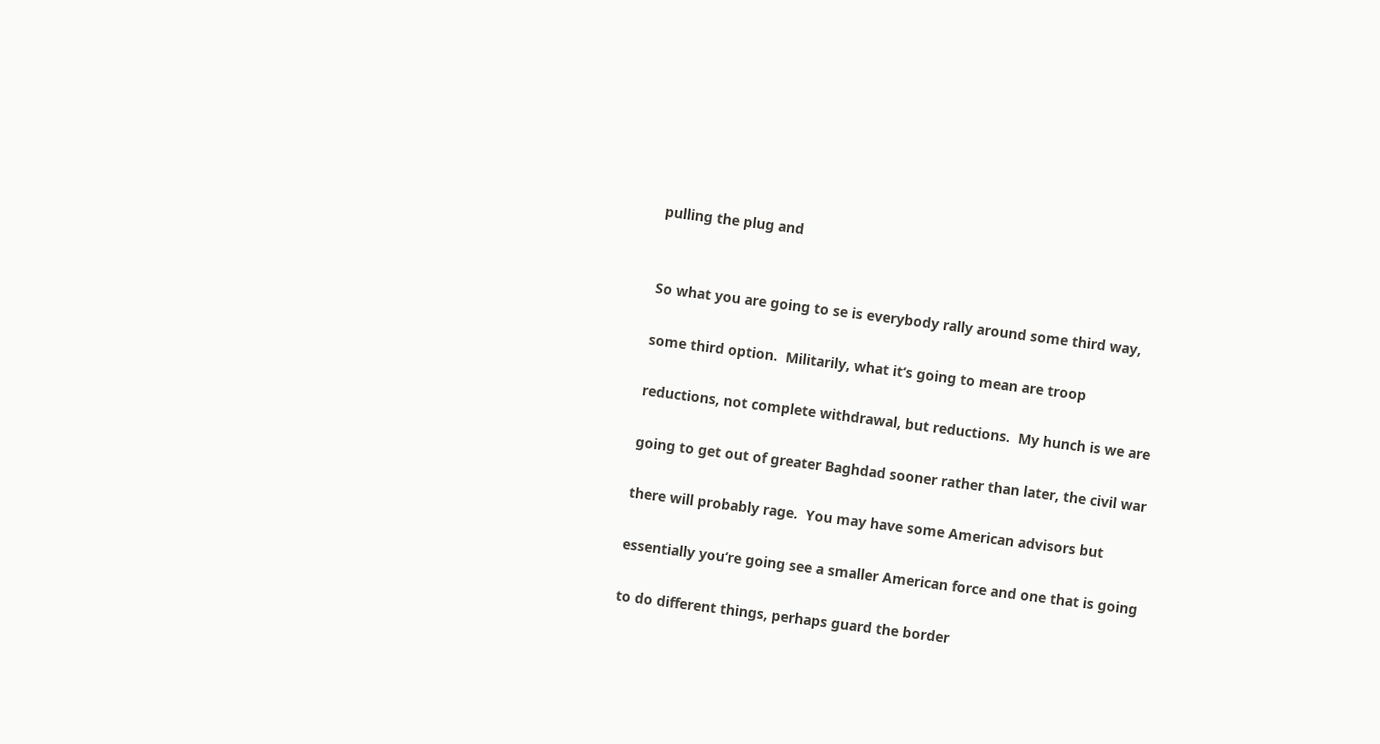pulling the plug and


So what you are going to se is everybody rally around some third way,

some third option.  Militarily, what it‘s going to mean are troop

reductions, not complete withdrawal, but reductions.  My hunch is we are

going to get out of greater Baghdad sooner rather than later, the civil war

there will probably rage.  You may have some American advisors but

essentially you‘re going see a smaller American force and one that is going

to do different things, perhaps guard the border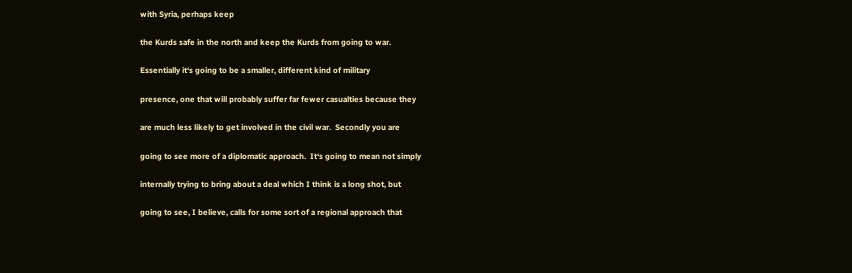with Syria, perhaps keep

the Kurds safe in the north and keep the Kurds from going to war.

Essentially it‘s going to be a smaller, different kind of military

presence, one that will probably suffer far fewer casualties because they

are much less likely to get involved in the civil war.  Secondly you are

going to see more of a diplomatic approach.  It‘s going to mean not simply

internally trying to bring about a deal which I think is a long shot, but

going to see, I believe, calls for some sort of a regional approach that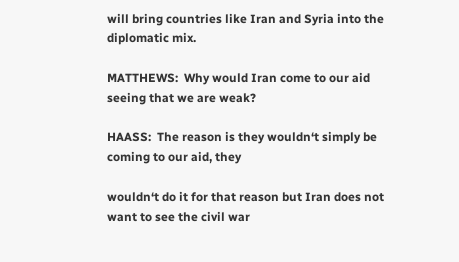will bring countries like Iran and Syria into the diplomatic mix.

MATTHEWS:  Why would Iran come to our aid seeing that we are weak?

HAASS:  The reason is they wouldn‘t simply be coming to our aid, they

wouldn‘t do it for that reason but Iran does not want to see the civil war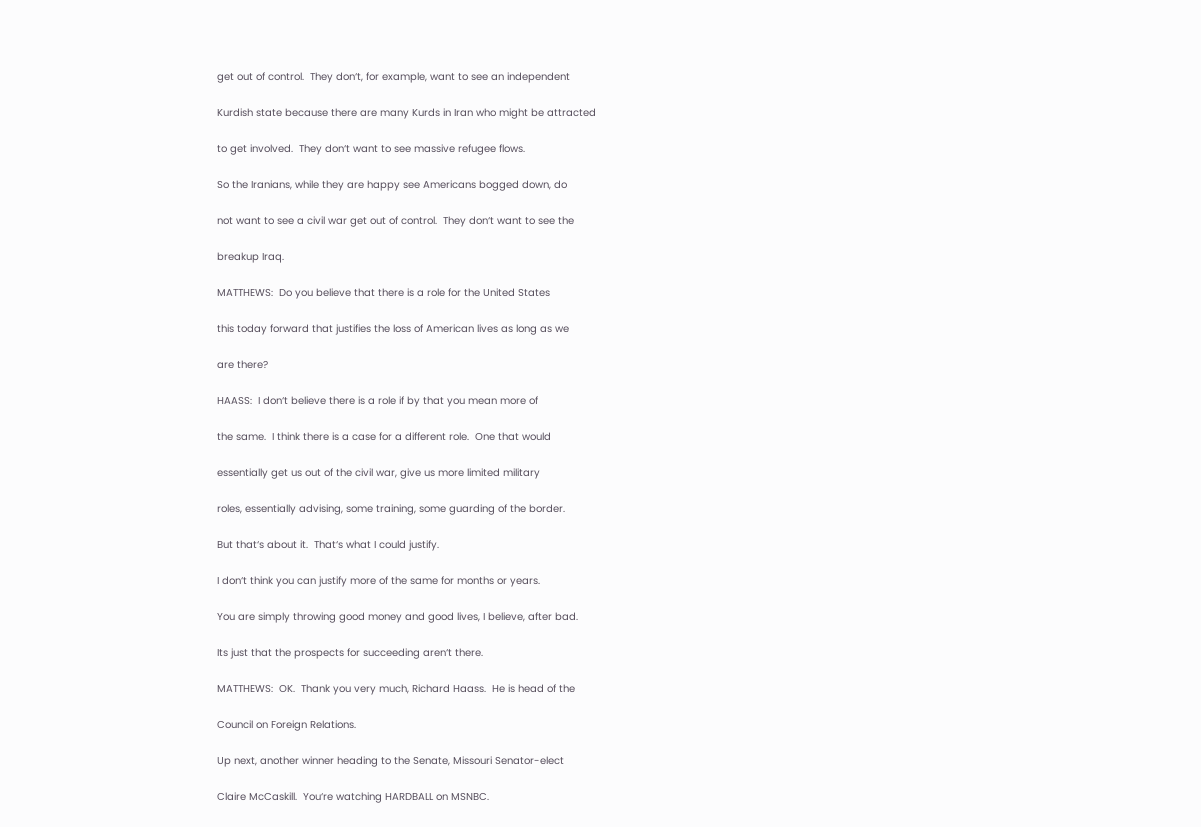get out of control.  They don‘t, for example, want to see an independent

Kurdish state because there are many Kurds in Iran who might be attracted

to get involved.  They don‘t want to see massive refugee flows.

So the Iranians, while they are happy see Americans bogged down, do

not want to see a civil war get out of control.  They don‘t want to see the

breakup Iraq.

MATTHEWS:  Do you believe that there is a role for the United States

this today forward that justifies the loss of American lives as long as we

are there?

HAASS:  I don‘t believe there is a role if by that you mean more of

the same.  I think there is a case for a different role.  One that would

essentially get us out of the civil war, give us more limited military

roles, essentially advising, some training, some guarding of the border.

But that‘s about it.  That‘s what I could justify.

I don‘t think you can justify more of the same for months or years.

You are simply throwing good money and good lives, I believe, after bad.

Its just that the prospects for succeeding aren‘t there.

MATTHEWS:  OK.  Thank you very much, Richard Haass.  He is head of the

Council on Foreign Relations.

Up next, another winner heading to the Senate, Missouri Senator-elect

Claire McCaskill.  You‘re watching HARDBALL on MSNBC.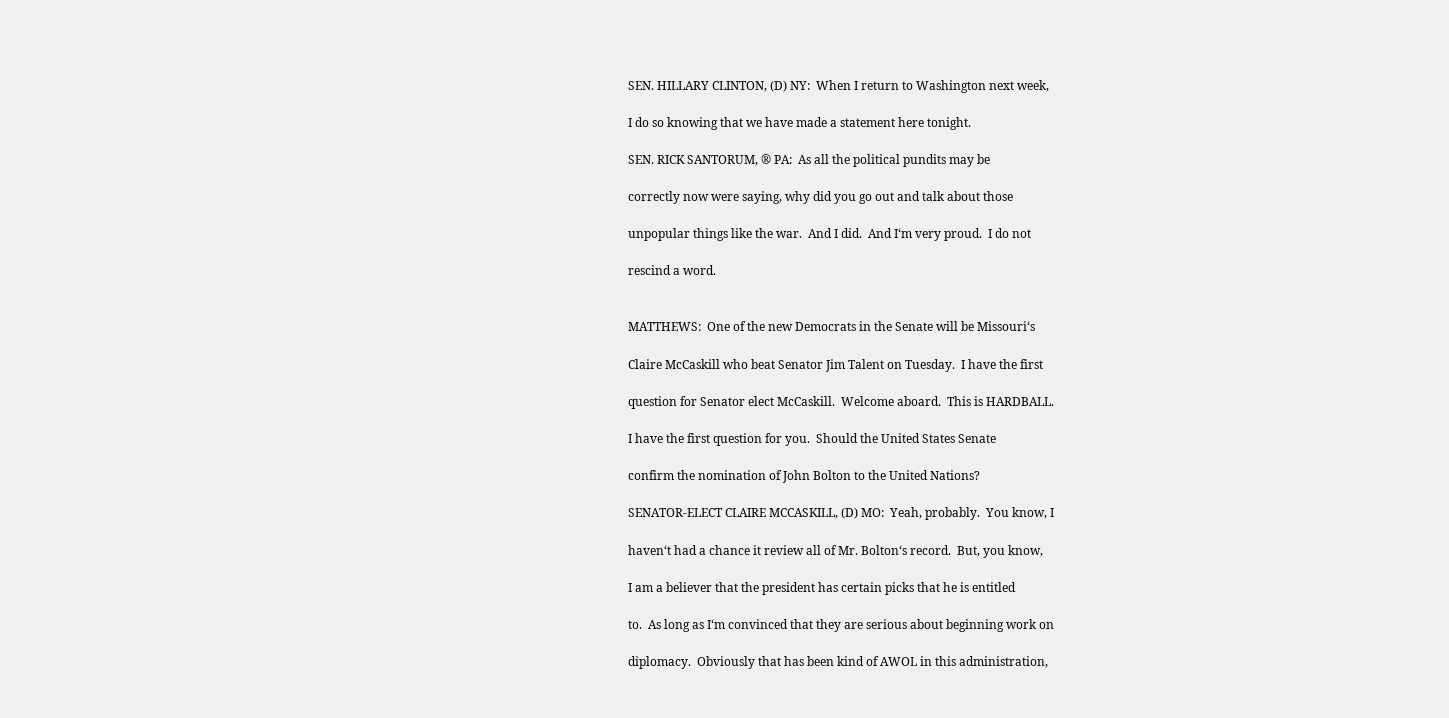SEN. HILLARY CLINTON, (D) NY:  When I return to Washington next week,

I do so knowing that we have made a statement here tonight.

SEN. RICK SANTORUM, ® PA:  As all the political pundits may be

correctly now were saying, why did you go out and talk about those

unpopular things like the war.  And I did.  And I‘m very proud.  I do not

rescind a word.


MATTHEWS:  One of the new Democrats in the Senate will be Missouri‘s

Claire McCaskill who beat Senator Jim Talent on Tuesday.  I have the first

question for Senator elect McCaskill.  Welcome aboard.  This is HARDBALL.

I have the first question for you.  Should the United States Senate

confirm the nomination of John Bolton to the United Nations?

SENATOR-ELECT CLAIRE MCCASKILL, (D) MO:  Yeah, probably.  You know, I

haven‘t had a chance it review all of Mr. Bolton‘s record.  But, you know,

I am a believer that the president has certain picks that he is entitled

to.  As long as I‘m convinced that they are serious about beginning work on

diplomacy.  Obviously that has been kind of AWOL in this administration,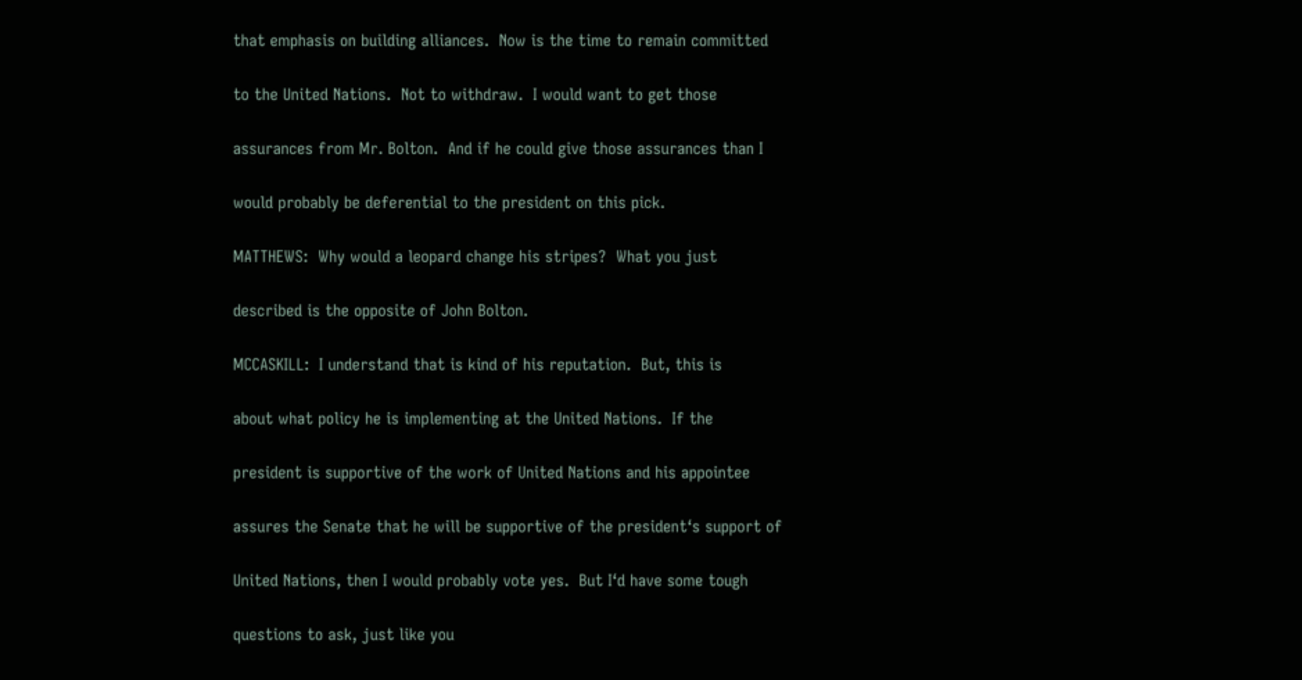that emphasis on building alliances.  Now is the time to remain committed

to the United Nations.  Not to withdraw.  I would want to get those

assurances from Mr. Bolton.  And if he could give those assurances than I

would probably be deferential to the president on this pick.

MATTHEWS:  Why would a leopard change his stripes?  What you just

described is the opposite of John Bolton.

MCCASKILL:  I understand that is kind of his reputation.  But, this is

about what policy he is implementing at the United Nations.  If the

president is supportive of the work of United Nations and his appointee

assures the Senate that he will be supportive of the president‘s support of

United Nations, then I would probably vote yes.  But I‘d have some tough

questions to ask, just like you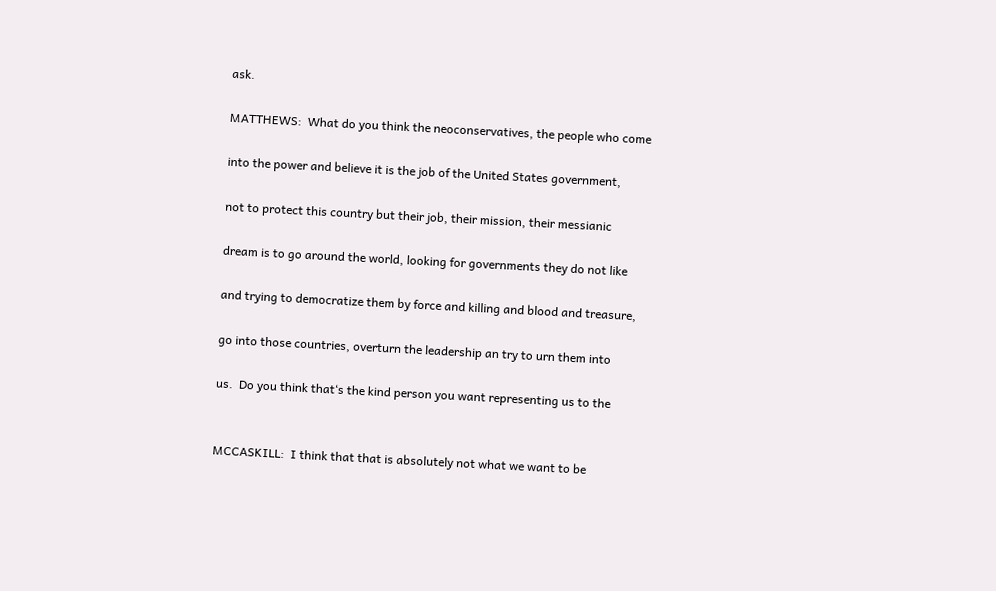ask.

MATTHEWS:  What do you think the neoconservatives, the people who come

into the power and believe it is the job of the United States government,

not to protect this country but their job, their mission, their messianic

dream is to go around the world, looking for governments they do not like

and trying to democratize them by force and killing and blood and treasure,

go into those countries, overturn the leadership an try to urn them into

us.  Do you think that‘s the kind person you want representing us to the


MCCASKILL:  I think that that is absolutely not what we want to be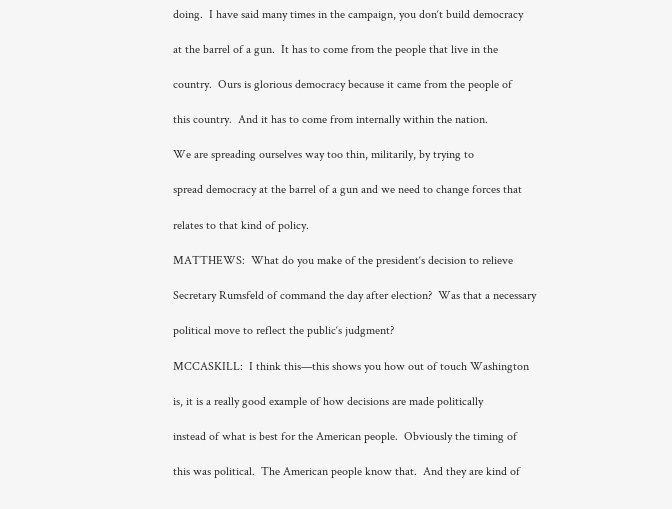doing.  I have said many times in the campaign, you don‘t build democracy

at the barrel of a gun.  It has to come from the people that live in the

country.  Ours is glorious democracy because it came from the people of

this country.  And it has to come from internally within the nation.

We are spreading ourselves way too thin, militarily, by trying to

spread democracy at the barrel of a gun and we need to change forces that

relates to that kind of policy.

MATTHEWS:  What do you make of the president‘s decision to relieve

Secretary Rumsfeld of command the day after election?  Was that a necessary

political move to reflect the public‘s judgment?

MCCASKILL:  I think this—this shows you how out of touch Washington

is, it is a really good example of how decisions are made politically

instead of what is best for the American people.  Obviously the timing of

this was political.  The American people know that.  And they are kind of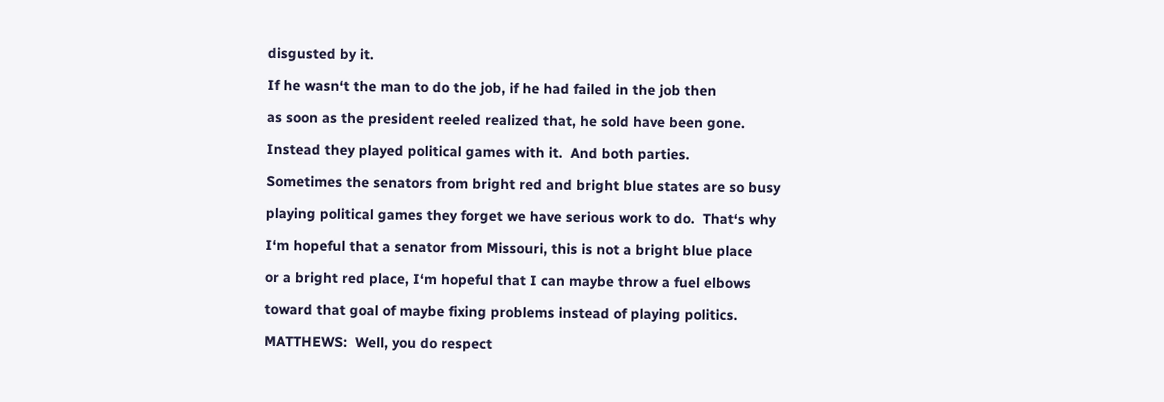disgusted by it.

If he wasn‘t the man to do the job, if he had failed in the job then

as soon as the president reeled realized that, he sold have been gone.

Instead they played political games with it.  And both parties.

Sometimes the senators from bright red and bright blue states are so busy

playing political games they forget we have serious work to do.  That‘s why

I‘m hopeful that a senator from Missouri, this is not a bright blue place

or a bright red place, I‘m hopeful that I can maybe throw a fuel elbows

toward that goal of maybe fixing problems instead of playing politics.

MATTHEWS:  Well, you do respect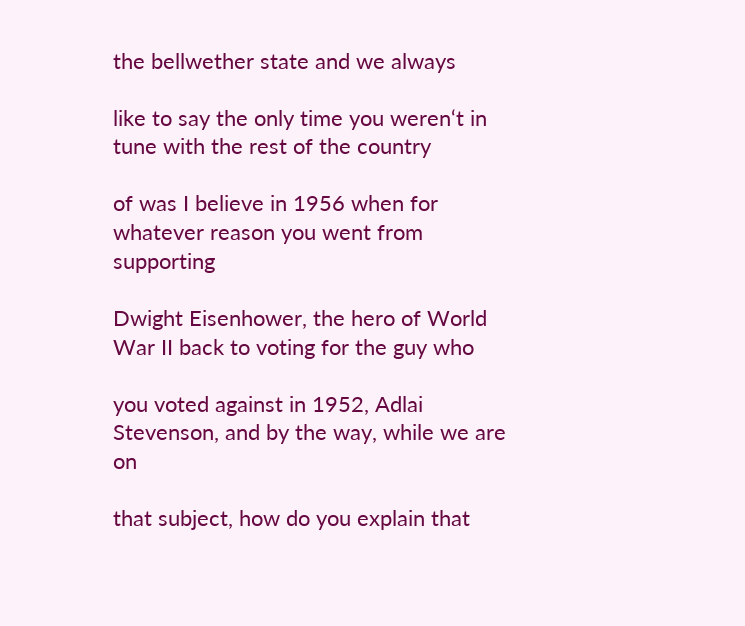the bellwether state and we always

like to say the only time you weren‘t in tune with the rest of the country

of was I believe in 1956 when for whatever reason you went from supporting

Dwight Eisenhower, the hero of World War II back to voting for the guy who

you voted against in 1952, Adlai Stevenson, and by the way, while we are on

that subject, how do you explain that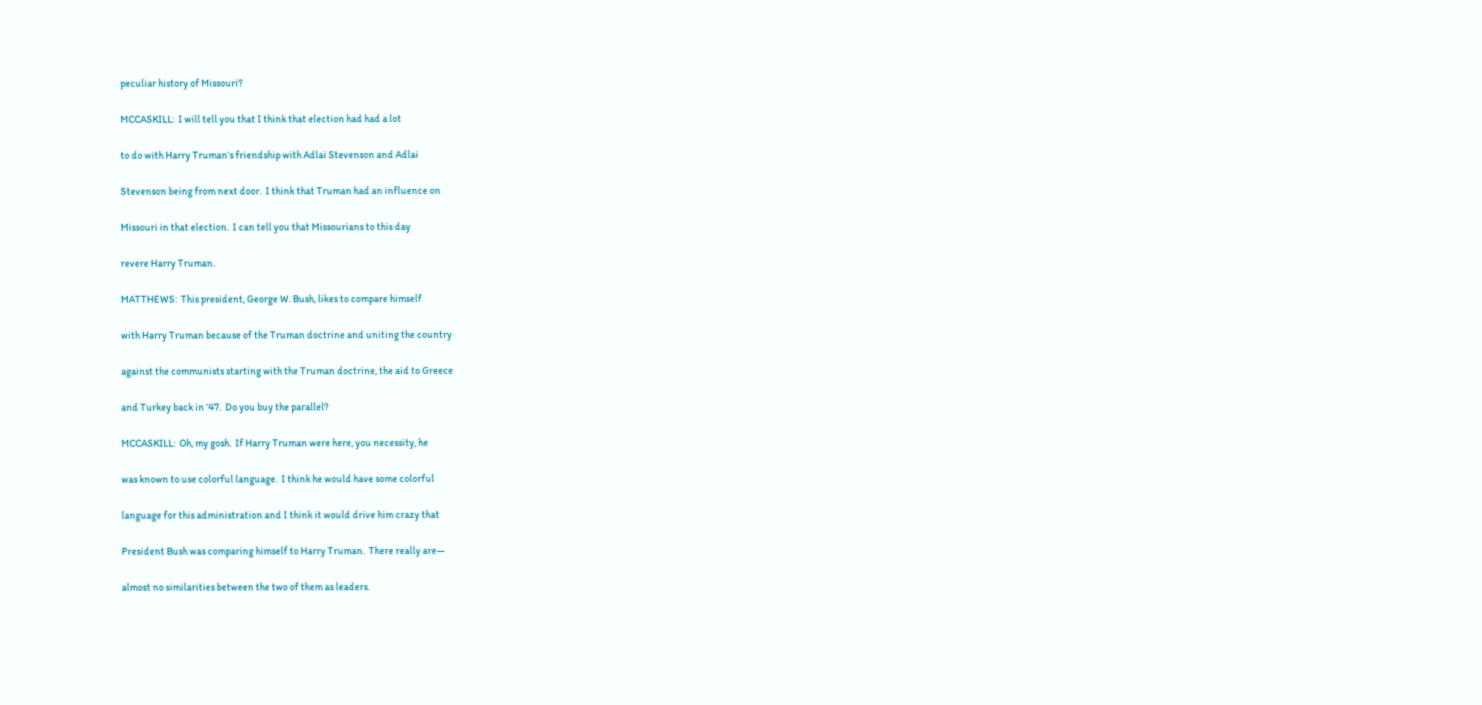peculiar history of Missouri?

MCCASKILL:  I will tell you that I think that election had had a lot

to do with Harry Truman‘s friendship with Adlai Stevenson and Adlai

Stevenson being from next door.  I think that Truman had an influence on

Missouri in that election.  I can tell you that Missourians to this day

revere Harry Truman.

MATTHEWS:  This president, George W. Bush, likes to compare himself

with Harry Truman because of the Truman doctrine and uniting the country

against the communists starting with the Truman doctrine, the aid to Greece

and Turkey back in ‘47.  Do you buy the parallel?

MCCASKILL:  Oh, my gosh.  If Harry Truman were here, you necessity, he

was known to use colorful language.  I think he would have some colorful

language for this administration and I think it would drive him crazy that

President Bush was comparing himself to Harry Truman.  There really are—

almost no similarities between the two of them as leaders.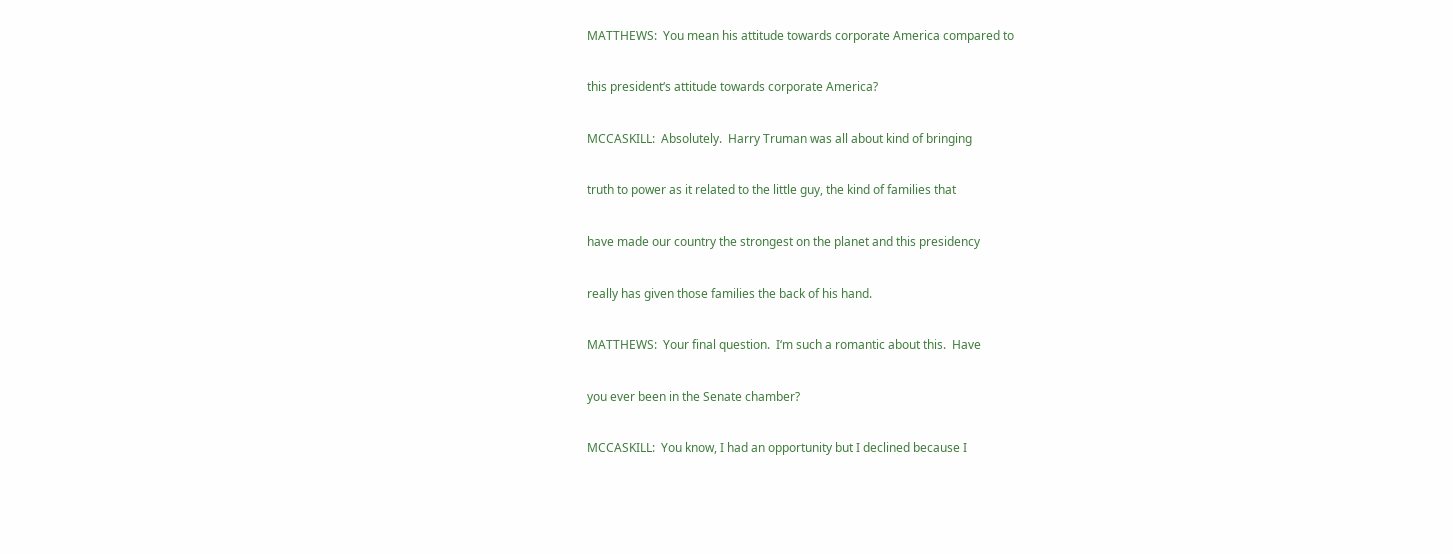MATTHEWS:  You mean his attitude towards corporate America compared to

this president‘s attitude towards corporate America?

MCCASKILL:  Absolutely.  Harry Truman was all about kind of bringing

truth to power as it related to the little guy, the kind of families that

have made our country the strongest on the planet and this presidency

really has given those families the back of his hand.

MATTHEWS:  Your final question.  I‘m such a romantic about this.  Have

you ever been in the Senate chamber?

MCCASKILL:  You know, I had an opportunity but I declined because I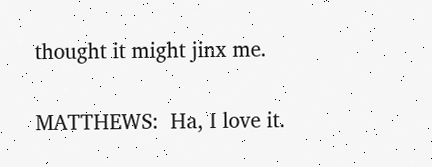thought it might jinx me.

MATTHEWS:  Ha, I love it.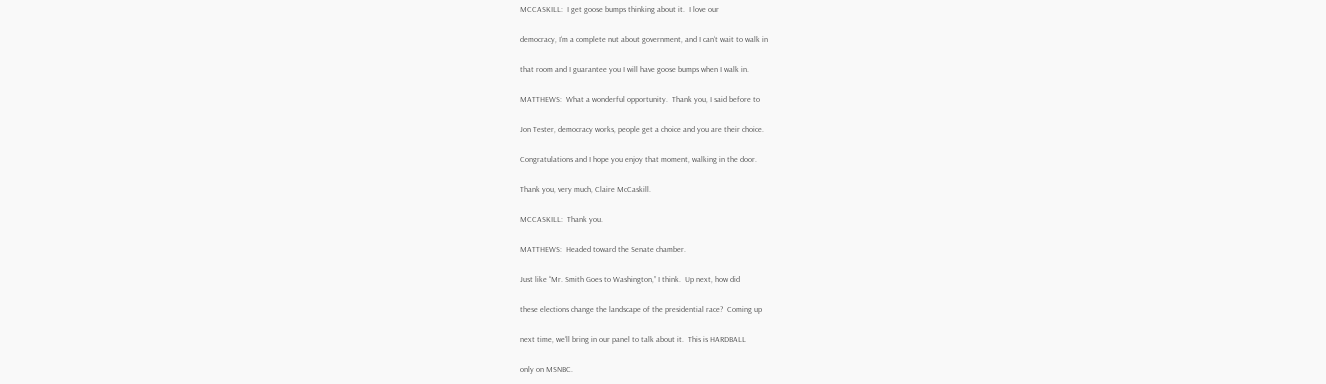MCCASKILL:  I get goose bumps thinking about it.  I love our

democracy, I‘m a complete nut about government, and I can‘t wait to walk in

that room and I guarantee you I will have goose bumps when I walk in.

MATTHEWS:  What a wonderful opportunity.  Thank you, I said before to

Jon Tester, democracy works, people get a choice and you are their choice.

Congratulations and I hope you enjoy that moment, walking in the door.

Thank you, very much, Claire McCaskill.

MCCASKILL:  Thank you.

MATTHEWS:  Headed toward the Senate chamber.

Just like “Mr. Smith Goes to Washington,” I think.  Up next, how did

these elections change the landscape of the presidential race?  Coming up

next time, we‘ll bring in our panel to talk about it.  This is HARDBALL

only on MSNBC.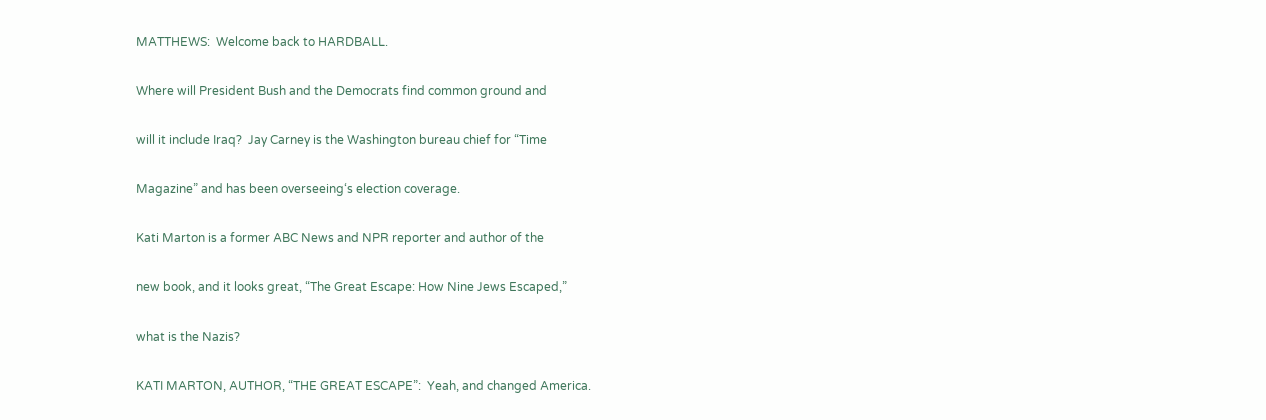MATTHEWS:  Welcome back to HARDBALL.

Where will President Bush and the Democrats find common ground and

will it include Iraq?  Jay Carney is the Washington bureau chief for “Time

Magazine” and has been overseeing‘s election coverage.

Kati Marton is a former ABC News and NPR reporter and author of the

new book, and it looks great, “The Great Escape: How Nine Jews Escaped,”

what is the Nazis?

KATI MARTON, AUTHOR, “THE GREAT ESCAPE”:  Yeah, and changed America.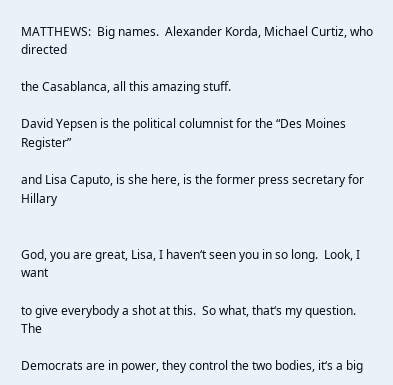MATTHEWS:  Big names.  Alexander Korda, Michael Curtiz, who directed

the Casablanca, all this amazing stuff.

David Yepsen is the political columnist for the “Des Moines Register”

and Lisa Caputo, is she here, is the former press secretary for Hillary


God, you are great, Lisa, I haven‘t seen you in so long.  Look, I want

to give everybody a shot at this.  So what, that‘s my question.  The

Democrats are in power, they control the two bodies, it‘s a big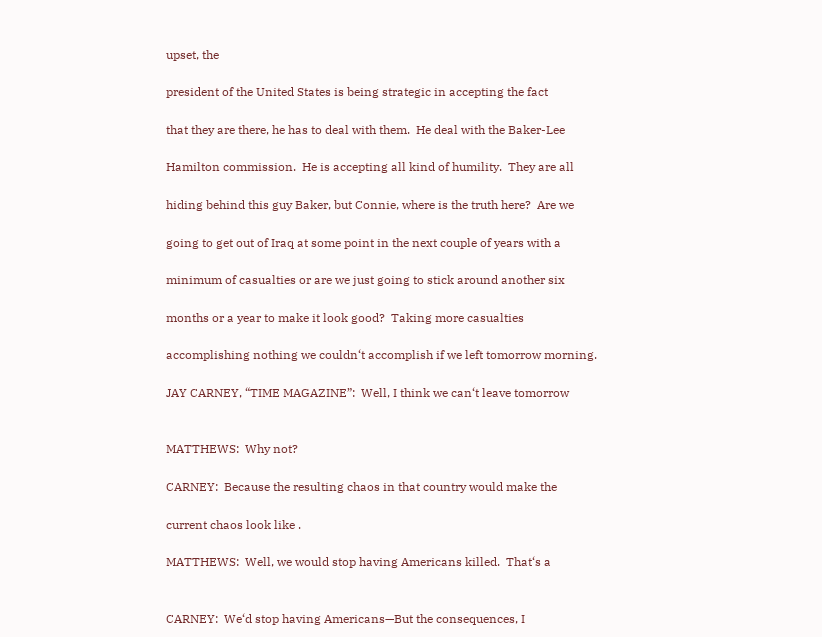upset, the

president of the United States is being strategic in accepting the fact

that they are there, he has to deal with them.  He deal with the Baker-Lee

Hamilton commission.  He is accepting all kind of humility.  They are all

hiding behind this guy Baker, but Connie, where is the truth here?  Are we

going to get out of Iraq at some point in the next couple of years with a

minimum of casualties or are we just going to stick around another six

months or a year to make it look good?  Taking more casualties

accomplishing nothing we couldn‘t accomplish if we left tomorrow morning.

JAY CARNEY, “TIME MAGAZINE”:  Well, I think we can‘t leave tomorrow


MATTHEWS:  Why not?

CARNEY:  Because the resulting chaos in that country would make the

current chaos look like .

MATTHEWS:  Well, we would stop having Americans killed.  That‘s a


CARNEY:  We‘d stop having Americans—But the consequences, I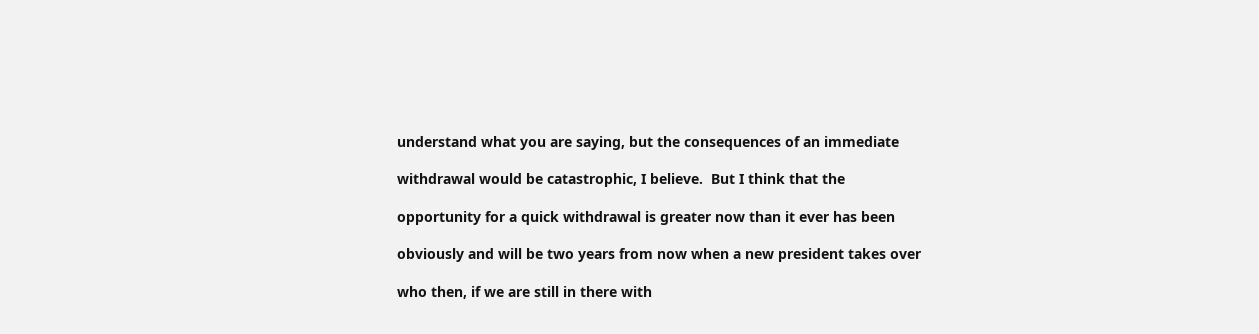understand what you are saying, but the consequences of an immediate

withdrawal would be catastrophic, I believe.  But I think that the

opportunity for a quick withdrawal is greater now than it ever has been

obviously and will be two years from now when a new president takes over

who then, if we are still in there with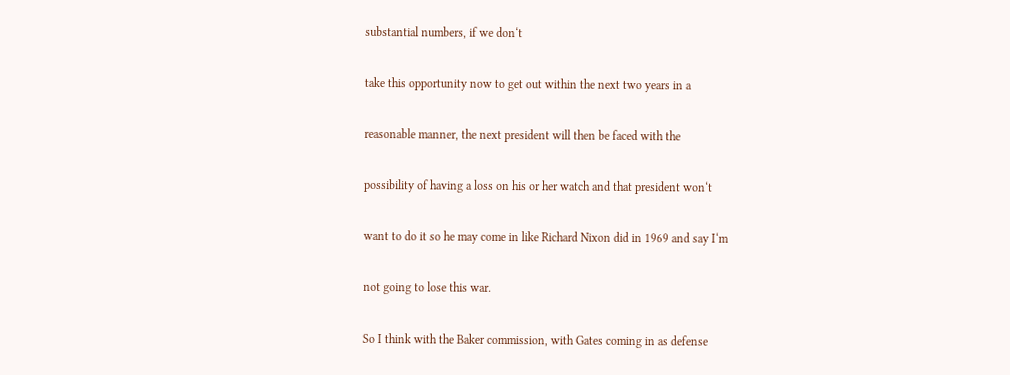substantial numbers, if we don‘t

take this opportunity now to get out within the next two years in a

reasonable manner, the next president will then be faced with the

possibility of having a loss on his or her watch and that president won‘t

want to do it so he may come in like Richard Nixon did in 1969 and say I‘m

not going to lose this war.

So I think with the Baker commission, with Gates coming in as defense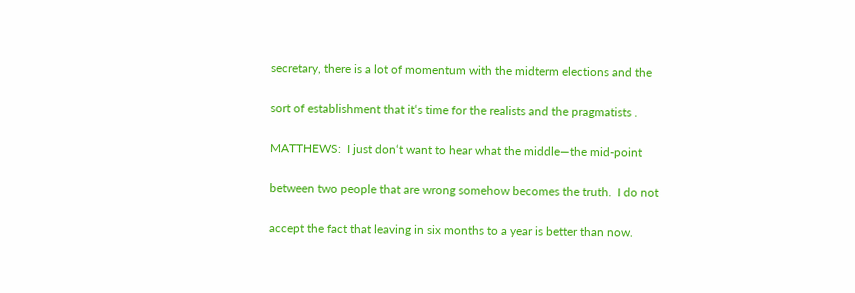secretary, there is a lot of momentum with the midterm elections and the

sort of establishment that it‘s time for the realists and the pragmatists .

MATTHEWS:  I just don‘t want to hear what the middle—the mid-point

between two people that are wrong somehow becomes the truth.  I do not

accept the fact that leaving in six months to a year is better than now.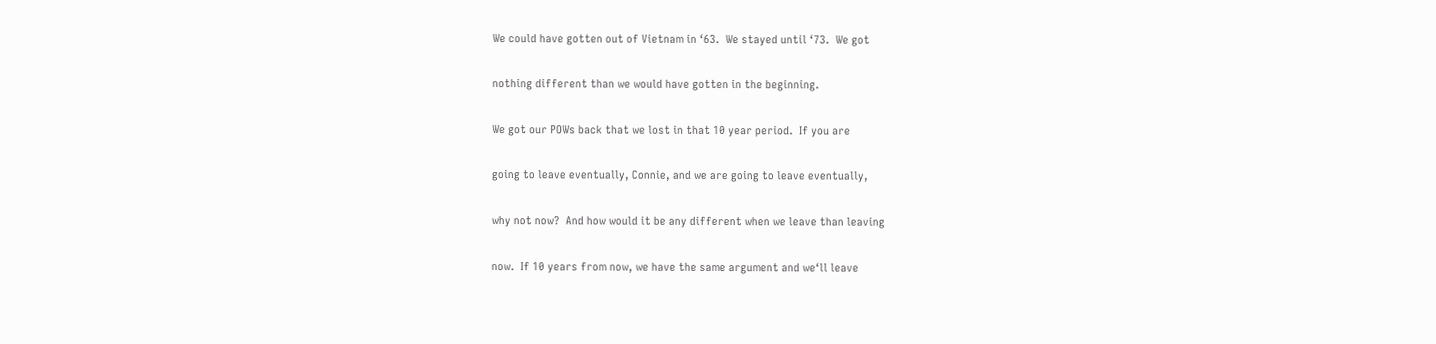We could have gotten out of Vietnam in ‘63.  We stayed until ‘73.  We got

nothing different than we would have gotten in the beginning.

We got our POWs back that we lost in that 10 year period.  If you are

going to leave eventually, Connie, and we are going to leave eventually,

why not now?  And how would it be any different when we leave than leaving

now.  If 10 years from now, we have the same argument and we‘ll leave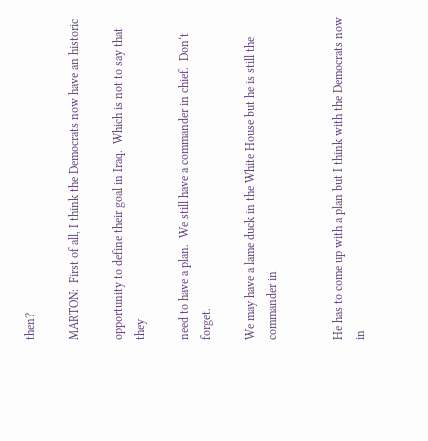then?

MARTON:  First of all, I think the Democrats now have an historic

opportunity to define their goal in Iraq.  Which is not to say that they

need to have a plan.  We still have a commander in chief.  Don‘t forget.

We may have a lame duck in the White House but he is still the commander in


He has to come up with a plan but I think with the Democrats now in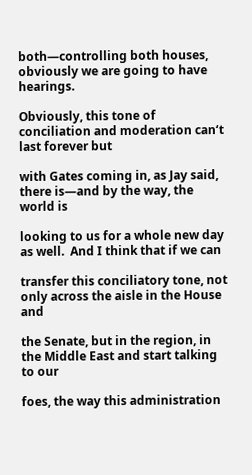both—controlling both houses, obviously we are going to have hearings.

Obviously, this tone of conciliation and moderation can‘t last forever but

with Gates coming in, as Jay said, there is—and by the way, the world is

looking to us for a whole new day as well.  And I think that if we can

transfer this conciliatory tone, not only across the aisle in the House and

the Senate, but in the region, in the Middle East and start talking to our

foes, the way this administration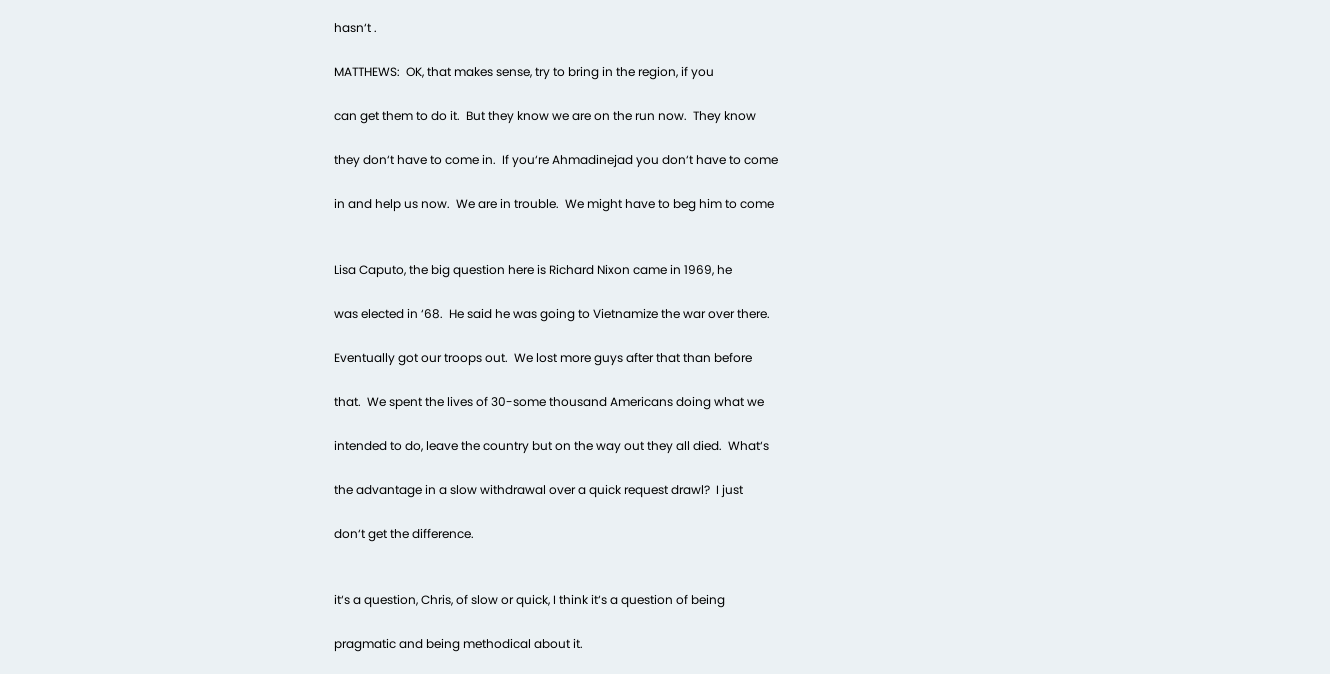hasn‘t .

MATTHEWS:  OK, that makes sense, try to bring in the region, if you

can get them to do it.  But they know we are on the run now.  They know

they don‘t have to come in.  If you‘re Ahmadinejad you don‘t have to come

in and help us now.  We are in trouble.  We might have to beg him to come


Lisa Caputo, the big question here is Richard Nixon came in 1969, he

was elected in ‘68.  He said he was going to Vietnamize the war over there.

Eventually got our troops out.  We lost more guys after that than before

that.  We spent the lives of 30-some thousand Americans doing what we

intended to do, leave the country but on the way out they all died.  What‘s

the advantage in a slow withdrawal over a quick request drawl?  I just

don‘t get the difference.


it‘s a question, Chris, of slow or quick, I think it‘s a question of being

pragmatic and being methodical about it.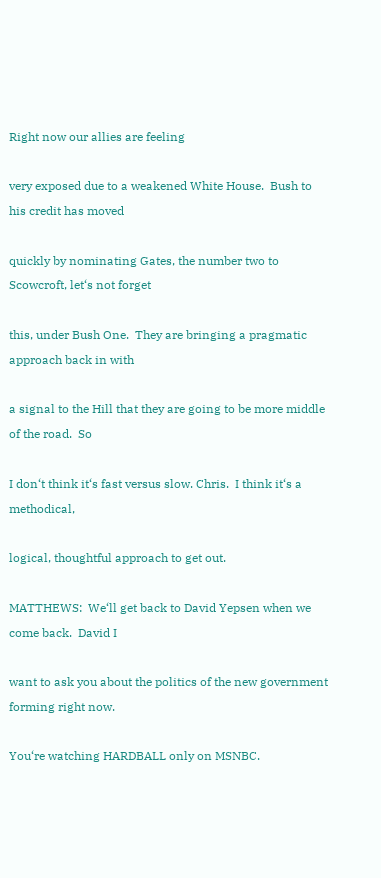Right now our allies are feeling

very exposed due to a weakened White House.  Bush to his credit has moved

quickly by nominating Gates, the number two to Scowcroft, let‘s not forget

this, under Bush One.  They are bringing a pragmatic approach back in with

a signal to the Hill that they are going to be more middle of the road.  So

I don‘t think it‘s fast versus slow. Chris.  I think it‘s a methodical,

logical, thoughtful approach to get out.

MATTHEWS:  We‘ll get back to David Yepsen when we come back.  David I

want to ask you about the politics of the new government forming right now.

You‘re watching HARDBALL only on MSNBC.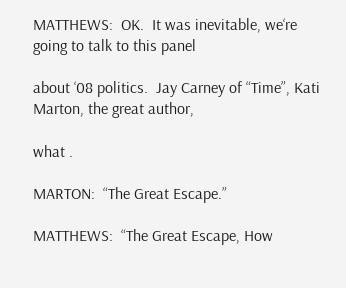MATTHEWS:  OK.  It was inevitable, we‘re going to talk to this panel

about ‘08 politics.  Jay Carney of “Time”, Kati Marton, the great author,

what .

MARTON:  “The Great Escape.”

MATTHEWS:  “The Great Escape, How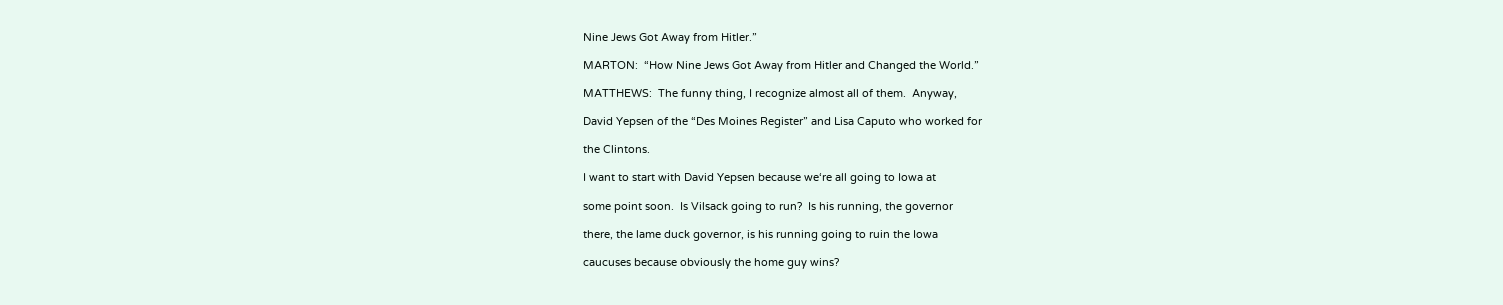Nine Jews Got Away from Hitler.”

MARTON:  “How Nine Jews Got Away from Hitler and Changed the World.”

MATTHEWS:  The funny thing, I recognize almost all of them.  Anyway,

David Yepsen of the “Des Moines Register” and Lisa Caputo who worked for

the Clintons.

I want to start with David Yepsen because we‘re all going to Iowa at

some point soon.  Is Vilsack going to run?  Is his running, the governor

there, the lame duck governor, is his running going to ruin the Iowa

caucuses because obviously the home guy wins?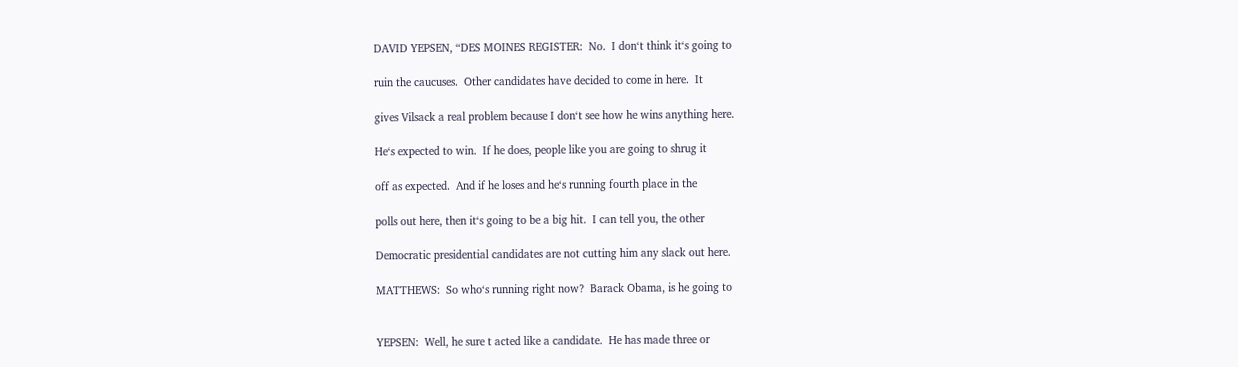DAVID YEPSEN, “DES MOINES REGISTER:  No.  I don‘t think it‘s going to

ruin the caucuses.  Other candidates have decided to come in here.  It

gives Vilsack a real problem because I don‘t see how he wins anything here.

He‘s expected to win.  If he does, people like you are going to shrug it

off as expected.  And if he loses and he‘s running fourth place in the

polls out here, then it‘s going to be a big hit.  I can tell you, the other

Democratic presidential candidates are not cutting him any slack out here.

MATTHEWS:  So who‘s running right now?  Barack Obama, is he going to


YEPSEN:  Well, he sure t acted like a candidate.  He has made three or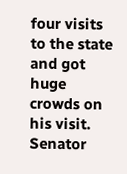four visits to the state and got huge crowds on his visit.  Senator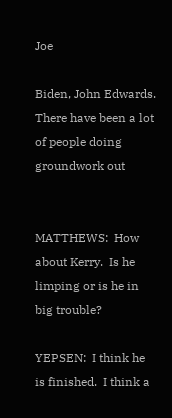Joe

Biden, John Edwards.  There have been a lot of people doing groundwork out


MATTHEWS:  How about Kerry.  Is he limping or is he in big trouble?

YEPSEN:  I think he is finished.  I think a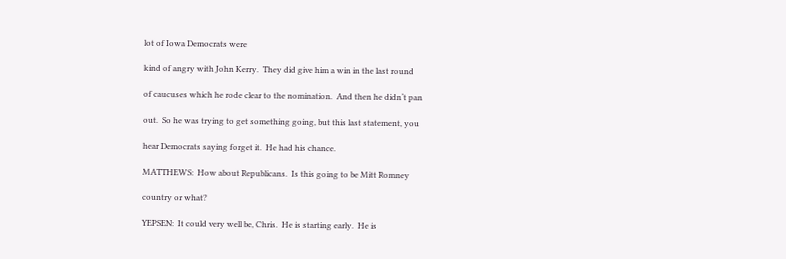lot of Iowa Democrats were

kind of angry with John Kerry.  They did give him a win in the last round

of caucuses which he rode clear to the nomination.  And then he didn‘t pan

out.  So he was trying to get something going, but this last statement, you

hear Democrats saying forget it.  He had his chance.

MATTHEWS:  How about Republicans.  Is this going to be Mitt Romney

country or what?

YEPSEN:  It could very well be, Chris.  He is starting early.  He is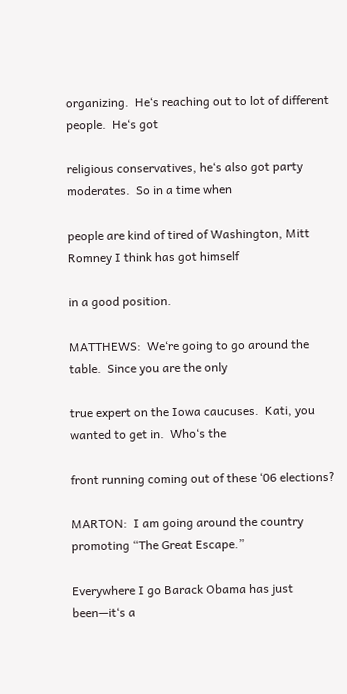organizing.  He‘s reaching out to lot of different people.  He‘s got

religious conservatives, he‘s also got party moderates.  So in a time when

people are kind of tired of Washington, Mitt Romney I think has got himself

in a good position.

MATTHEWS:  We‘re going to go around the table.  Since you are the only

true expert on the Iowa caucuses.  Kati, you wanted to get in.  Who‘s the

front running coming out of these ‘06 elections?

MARTON:  I am going around the country promoting “The Great Escape.”

Everywhere I go Barack Obama has just been—it‘s a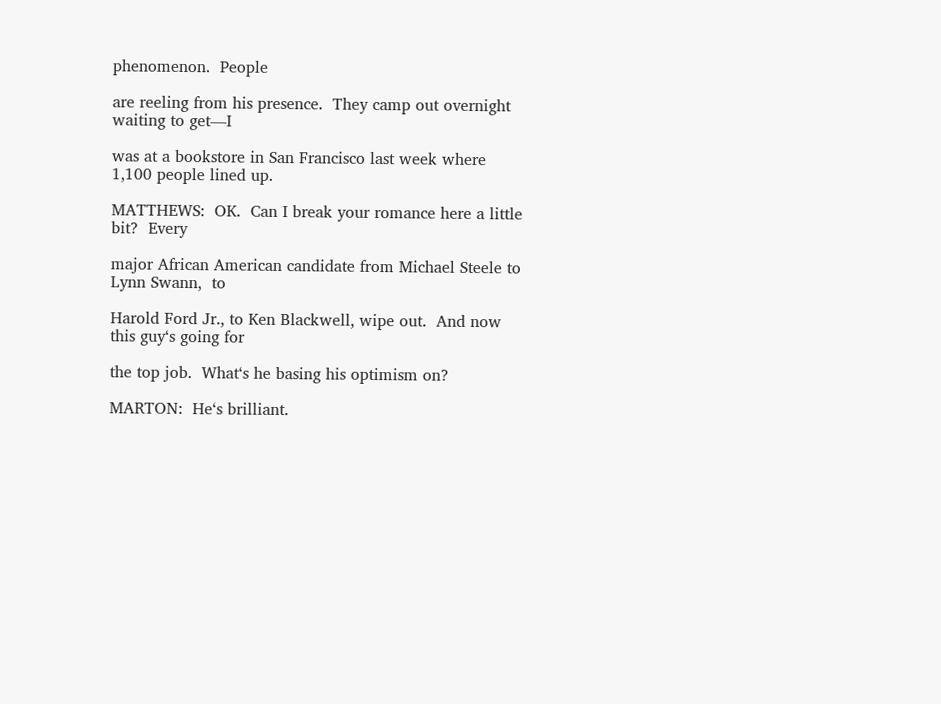phenomenon.  People

are reeling from his presence.  They camp out overnight waiting to get—I

was at a bookstore in San Francisco last week where 1,100 people lined up.

MATTHEWS:  OK.  Can I break your romance here a little bit?  Every

major African American candidate from Michael Steele to Lynn Swann,  to

Harold Ford Jr., to Ken Blackwell, wipe out.  And now this guy‘s going for

the top job.  What‘s he basing his optimism on?

MARTON:  He‘s brilliant.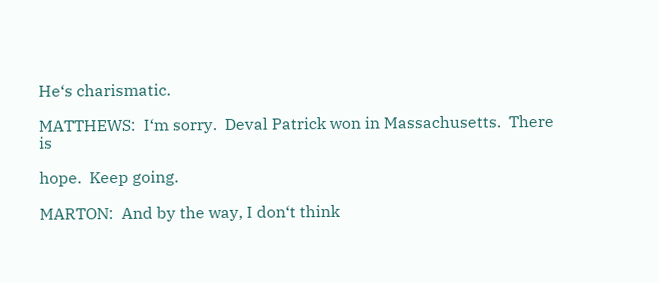He‘s charismatic.

MATTHEWS:  I‘m sorry.  Deval Patrick won in Massachusetts.  There is

hope.  Keep going.

MARTON:  And by the way, I don‘t think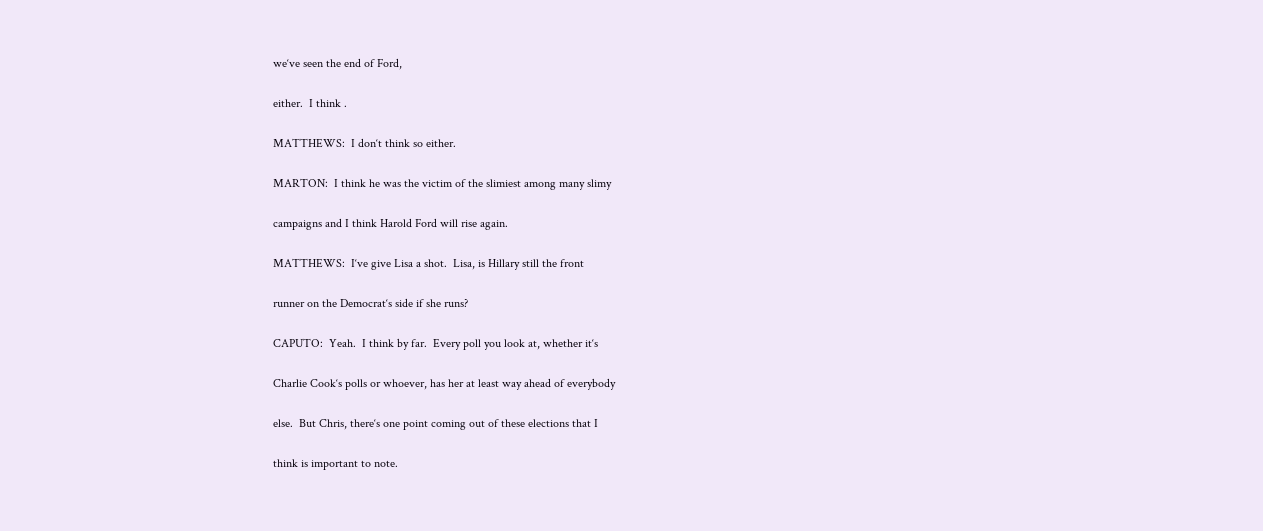we‘ve seen the end of Ford,

either.  I think .

MATTHEWS:  I don‘t think so either.

MARTON:  I think he was the victim of the slimiest among many slimy

campaigns and I think Harold Ford will rise again.

MATTHEWS:  I‘ve give Lisa a shot.  Lisa, is Hillary still the front

runner on the Democrat‘s side if she runs?

CAPUTO:  Yeah.  I think by far.  Every poll you look at, whether it‘s

Charlie Cook‘s polls or whoever, has her at least way ahead of everybody

else.  But Chris, there‘s one point coming out of these elections that I

think is important to note.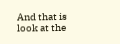And that is look at the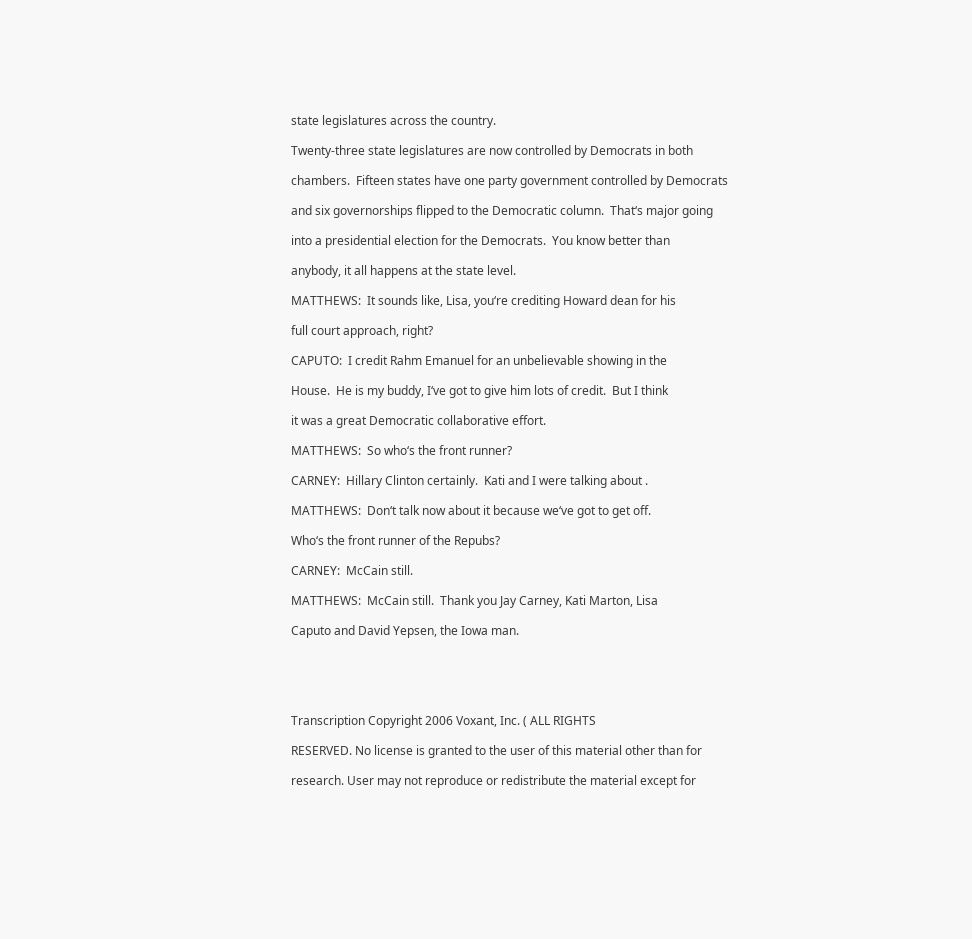state legislatures across the country.

Twenty-three state legislatures are now controlled by Democrats in both

chambers.  Fifteen states have one party government controlled by Democrats

and six governorships flipped to the Democratic column.  That‘s major going

into a presidential election for the Democrats.  You know better than

anybody, it all happens at the state level.

MATTHEWS:  It sounds like, Lisa, you‘re crediting Howard dean for his

full court approach, right?

CAPUTO:  I credit Rahm Emanuel for an unbelievable showing in the

House.  He is my buddy, I‘ve got to give him lots of credit.  But I think

it was a great Democratic collaborative effort.

MATTHEWS:  So who‘s the front runner?

CARNEY:  Hillary Clinton certainly.  Kati and I were talking about .

MATTHEWS:  Don‘t talk now about it because we‘ve got to get off.

Who‘s the front runner of the Repubs?

CARNEY:  McCain still.

MATTHEWS:  McCain still.  Thank you Jay Carney, Kati Marton, Lisa

Caputo and David Yepsen, the Iowa man.





Transcription Copyright 2006 Voxant, Inc. ( ALL RIGHTS

RESERVED. No license is granted to the user of this material other than for

research. User may not reproduce or redistribute the material except for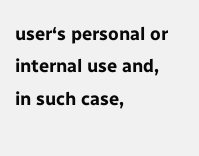user‘s personal or internal use and, in such case,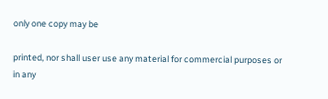only one copy may be

printed, nor shall user use any material for commercial purposes or in any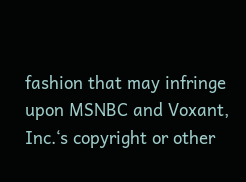fashion that may infringe upon MSNBC and Voxant, Inc.‘s copyright or other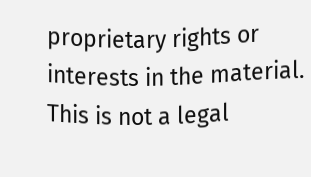proprietary rights or interests in the material. This is not a legal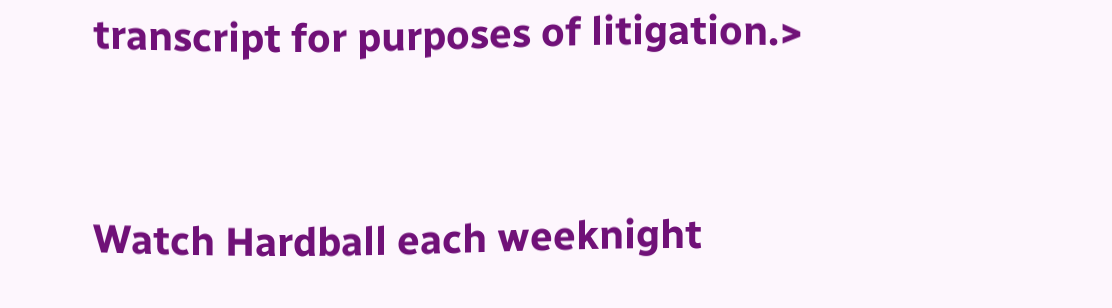transcript for purposes of litigation.>


Watch Hardball each weeknight